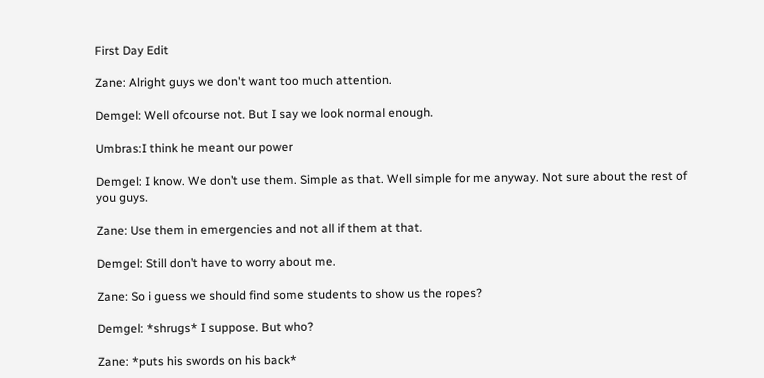First Day Edit

Zane: Alright guys we don't want too much attention.

Demgel: Well ofcourse not. But I say we look normal enough.

Umbras:I think he meant our power

Demgel: I know. We don’t use them. Simple as that. Well simple for me anyway. Not sure about the rest of you guys.

Zane: Use them in emergencies and not all if them at that.

Demgel: Still don’t have to worry about me.

Zane: So i guess we should find some students to show us the ropes?

Demgel: *shrugs* I suppose. But who?

Zane: *puts his swords on his back*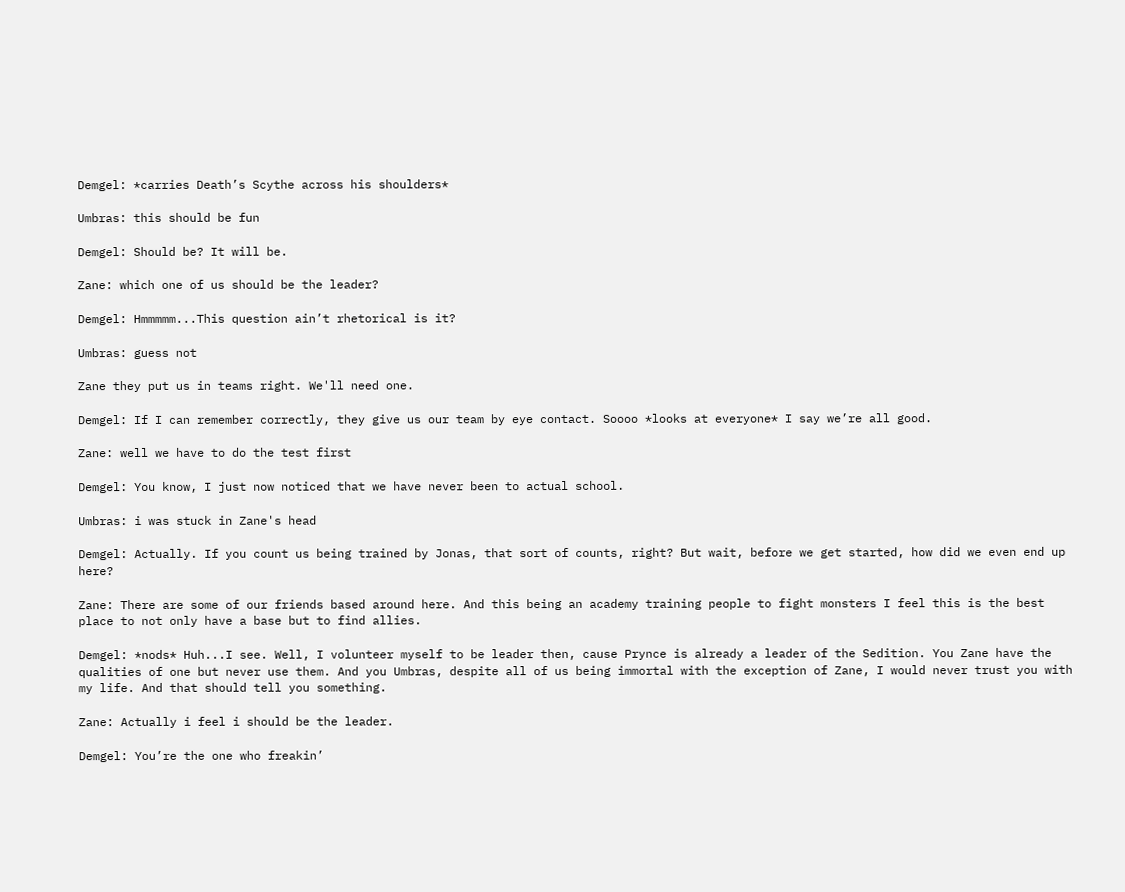Demgel: *carries Death’s Scythe across his shoulders*

Umbras: this should be fun

Demgel: Should be? It will be.

Zane: which one of us should be the leader?

Demgel: Hmmmmm...This question ain’t rhetorical is it?

Umbras: guess not

Zane they put us in teams right. We'll need one.

Demgel: If I can remember correctly, they give us our team by eye contact. Soooo *looks at everyone* I say we’re all good.

Zane: well we have to do the test first

Demgel: You know, I just now noticed that we have never been to actual school.

Umbras: i was stuck in Zane's head

Demgel: Actually. If you count us being trained by Jonas, that sort of counts, right? But wait, before we get started, how did we even end up here?

Zane: There are some of our friends based around here. And this being an academy training people to fight monsters I feel this is the best place to not only have a base but to find allies.

Demgel: *nods* Huh...I see. Well, I volunteer myself to be leader then, cause Prynce is already a leader of the Sedition. You Zane have the qualities of one but never use them. And you Umbras, despite all of us being immortal with the exception of Zane, I would never trust you with my life. And that should tell you something.

Zane: Actually i feel i should be the leader.

Demgel: You’re the one who freakin’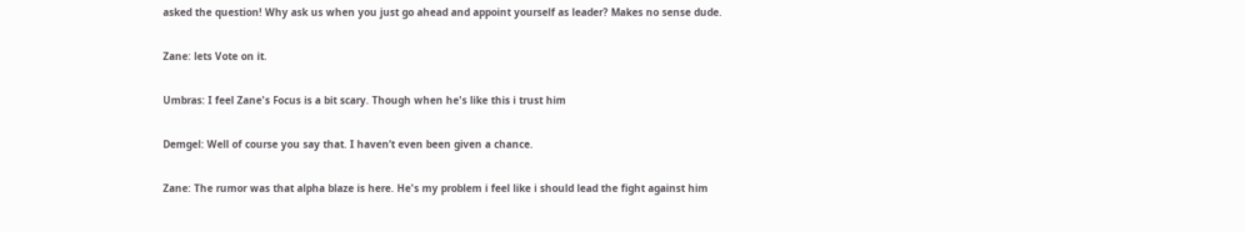asked the question! Why ask us when you just go ahead and appoint yourself as leader? Makes no sense dude.

Zane: lets Vote on it.

Umbras: I feel Zane's Focus is a bit scary. Though when he's like this i trust him

Demgel: Well of course you say that. I haven’t even been given a chance.

Zane: The rumor was that alpha blaze is here. He's my problem i feel like i should lead the fight against him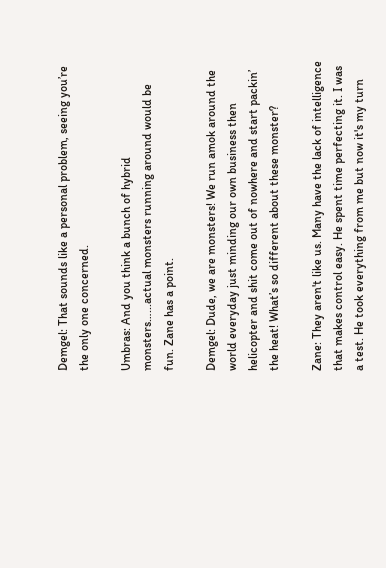Demgel: That sounds like a personal problem, seeing you’re the only one concerned.

Umbras: And you think a bunch of hybrid monsters…...actual monsters running around would be fun. Zane has a point.

Demgel: Dude, we are monsters! We run amok around the world everyday just minding our own business then helicopter and shit come out of nowhere and start packin’ the heat! What’s so different about these monster?

Zane: They aren't like us. Many have the lack of intelligence that makes control easy. He spent time perfecting it. I was a test. He took everything from me but now it's my turn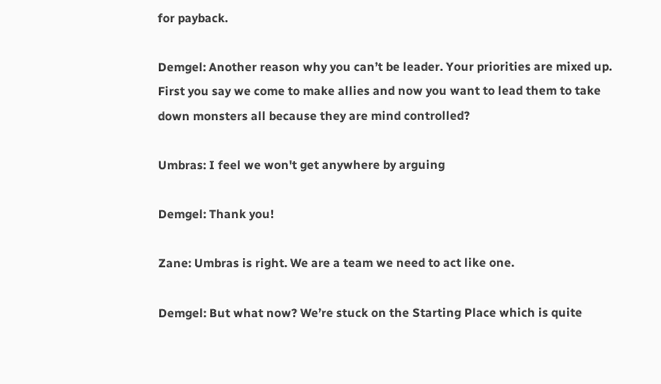for payback.

Demgel: Another reason why you can’t be leader. Your priorities are mixed up. First you say we come to make allies and now you want to lead them to take down monsters all because they are mind controlled?

Umbras: I feel we won't get anywhere by arguing

Demgel: Thank you!

Zane: Umbras is right. We are a team we need to act like one.

Demgel: But what now? We’re stuck on the Starting Place which is quite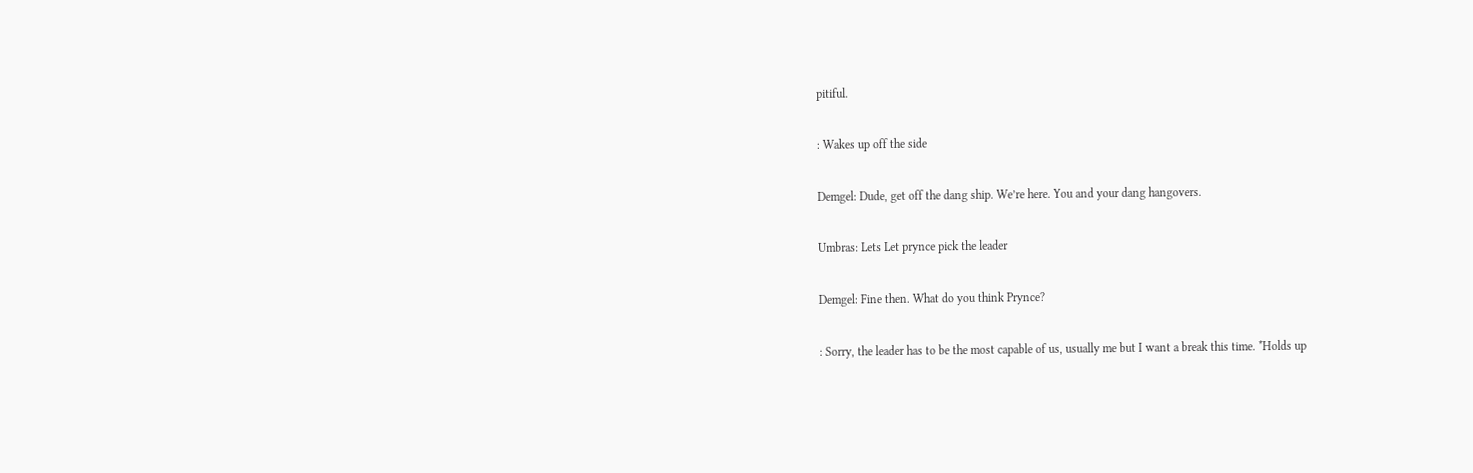pitiful.

: Wakes up off the side

Demgel: Dude, get off the dang ship. We’re here. You and your dang hangovers.

Umbras: Lets Let prynce pick the leader

Demgel: Fine then. What do you think Prynce?

: Sorry, the leader has to be the most capable of us, usually me but I want a break this time. *Holds up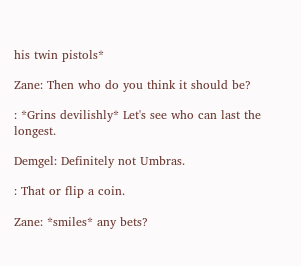his twin pistols*

Zane: Then who do you think it should be?

: *Grins devilishly* Let's see who can last the longest.

Demgel: Definitely not Umbras.

: That or flip a coin.

Zane: *smiles* any bets?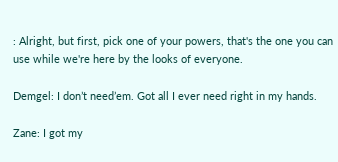: Alright, but first, pick one of your powers, that's the one you can use while we're here by the looks of everyone.

Demgel: I don’t need’em. Got all I ever need right in my hands.

Zane: I got my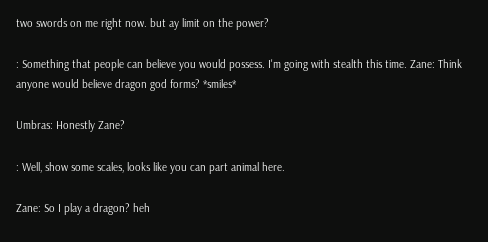two swords on me right now. but ay limit on the power?

: Something that people can believe you would possess. I'm going with stealth this time. Zane: Think anyone would believe dragon god forms? *smiles*

Umbras: Honestly Zane?

: Well, show some scales, looks like you can part animal here.

Zane: So I play a dragon? heh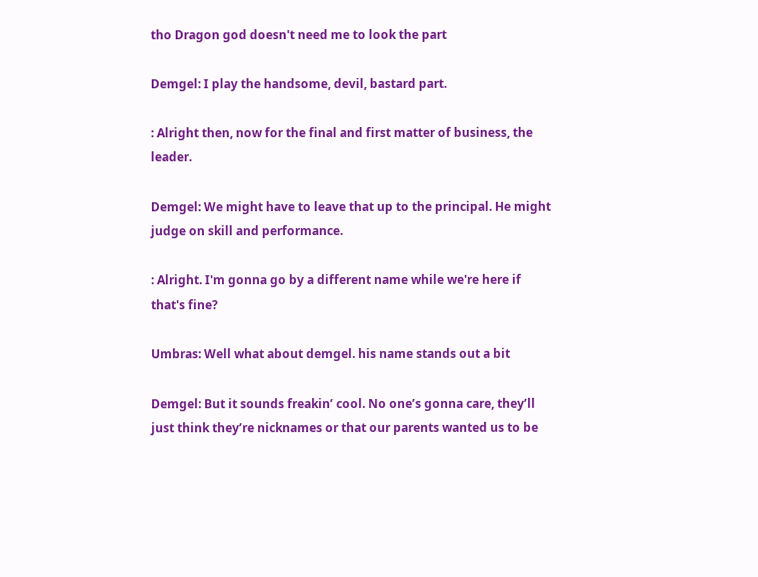tho Dragon god doesn't need me to look the part

Demgel: I play the handsome, devil, bastard part.

: Alright then, now for the final and first matter of business, the leader.

Demgel: We might have to leave that up to the principal. He might judge on skill and performance.

: Alright. I'm gonna go by a different name while we're here if that's fine?

Umbras: Well what about demgel. his name stands out a bit

Demgel: But it sounds freakin’ cool. No one’s gonna care, they’ll just think they’re nicknames or that our parents wanted us to be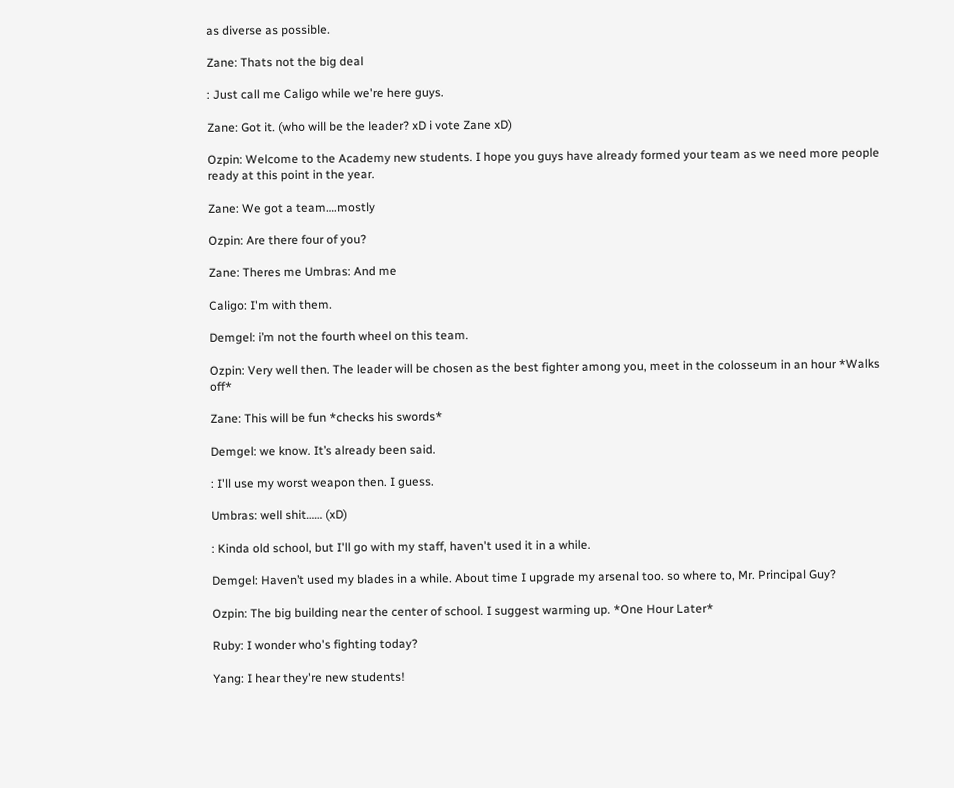as diverse as possible.

Zane: Thats not the big deal

: Just call me Caligo while we're here guys.

Zane: Got it. (who will be the leader? xD i vote Zane xD)

Ozpin: Welcome to the Academy new students. I hope you guys have already formed your team as we need more people ready at this point in the year.

Zane: We got a team….mostly

Ozpin: Are there four of you?

Zane: Theres me Umbras: And me

Caligo: I'm with them.

Demgel: i’m not the fourth wheel on this team.

Ozpin: Very well then. The leader will be chosen as the best fighter among you, meet in the colosseum in an hour *Walks off*

Zane: This will be fun *checks his swords*

Demgel: we know. It’s already been said.

: I'll use my worst weapon then. I guess.

Umbras: well shit…… (xD)

: Kinda old school, but I'll go with my staff, haven't used it in a while.

Demgel: Haven’t used my blades in a while. About time I upgrade my arsenal too. so where to, Mr. Principal Guy?

Ozpin: The big building near the center of school. I suggest warming up. *One Hour Later*

Ruby: I wonder who's fighting today?

Yang: I hear they're new students!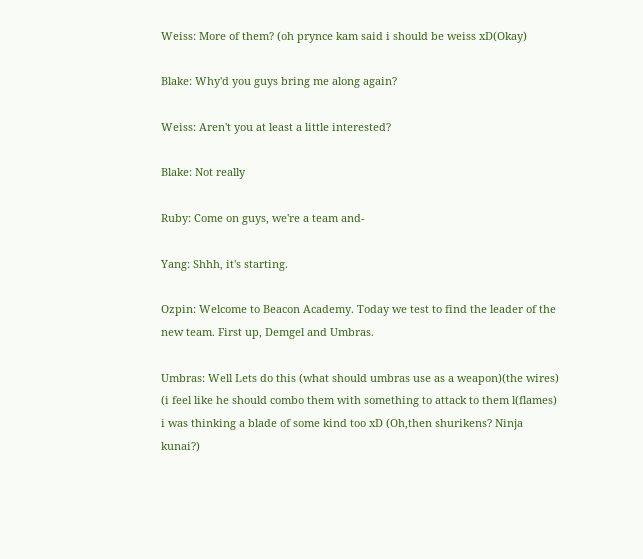Weiss: More of them? (oh prynce kam said i should be weiss xD(Okay)

Blake: Why'd you guys bring me along again?

Weiss: Aren't you at least a little interested?

Blake: Not really

Ruby: Come on guys, we're a team and-

Yang: Shhh, it's starting.

Ozpin: Welcome to Beacon Academy. Today we test to find the leader of the new team. First up, Demgel and Umbras.

Umbras: Well Lets do this (what should umbras use as a weapon)(the wires) (i feel like he should combo them with something to attack to them l(flames) i was thinking a blade of some kind too xD (Oh,then shurikens? Ninja kunai?)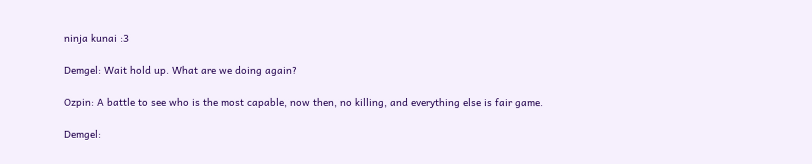ninja kunai :3

Demgel: Wait hold up. What are we doing again?

Ozpin: A battle to see who is the most capable, now then, no killing, and everything else is fair game.

Demgel: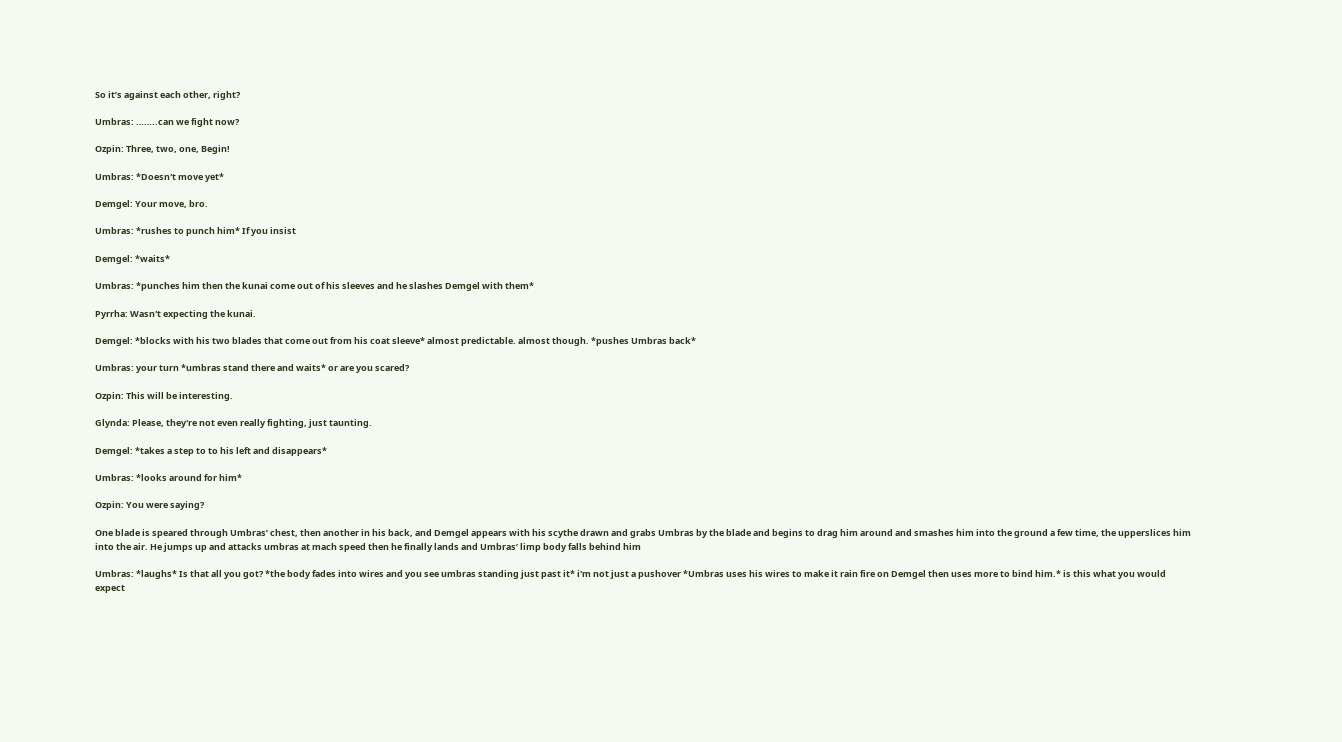So it’s against each other, right?

Umbras: ……..can we fight now?

Ozpin: Three, two, one, Begin!

Umbras: *Doesn't move yet*

Demgel: Your move, bro.

Umbras: *rushes to punch him* If you insist

Demgel: *waits*

Umbras: *punches him then the kunai come out of his sleeves and he slashes Demgel with them*

Pyrrha: Wasn't expecting the kunai.

Demgel: *blocks with his two blades that come out from his coat sleeve* almost predictable. almost though. *pushes Umbras back*

Umbras: your turn *umbras stand there and waits* or are you scared?

Ozpin: This will be interesting.

Glynda: Please, they're not even really fighting, just taunting.

Demgel: *takes a step to to his left and disappears*

Umbras: *looks around for him*

Ozpin: You were saying?

One blade is speared through Umbras’ chest, then another in his back, and Demgel appears with his scythe drawn and grabs Umbras by the blade and begins to drag him around and smashes him into the ground a few time, the upperslices him into the air. He jumps up and attacks umbras at mach speed then he finally lands and Umbras’ limp body falls behind him

Umbras: *laughs* Is that all you got? *the body fades into wires and you see umbras standing just past it* i'm not just a pushover *Umbras uses his wires to make it rain fire on Demgel then uses more to bind him.* is this what you would expect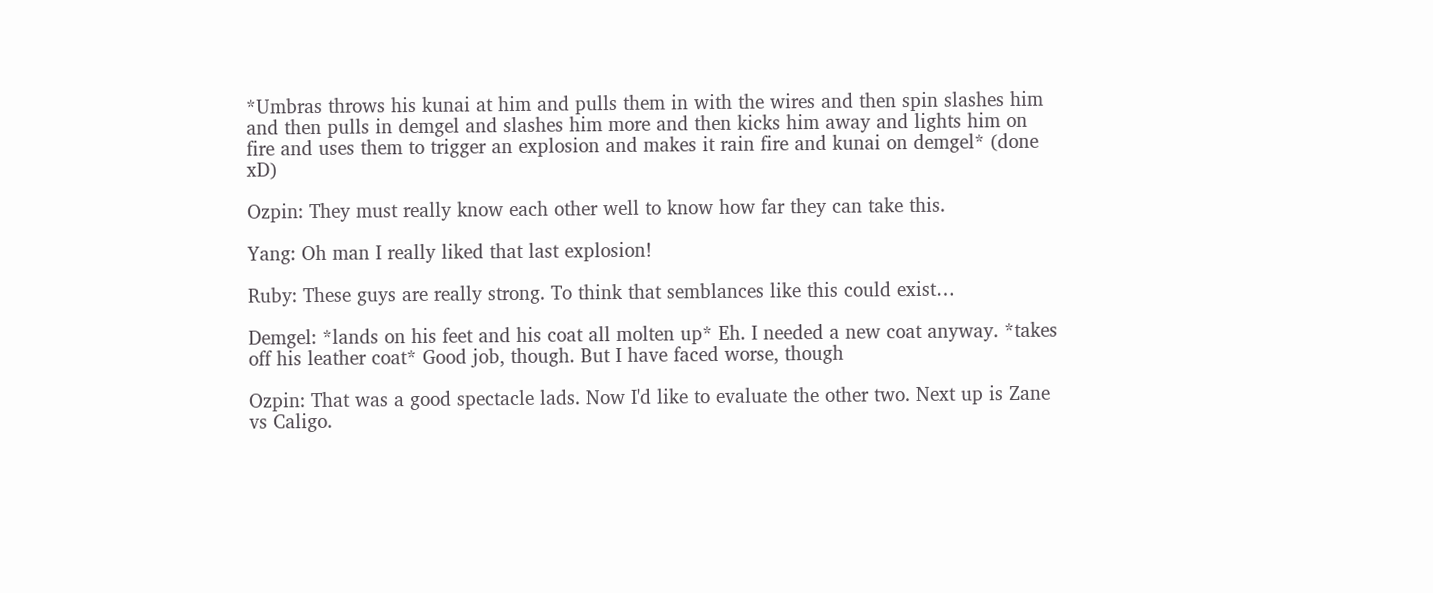*Umbras throws his kunai at him and pulls them in with the wires and then spin slashes him and then pulls in demgel and slashes him more and then kicks him away and lights him on fire and uses them to trigger an explosion and makes it rain fire and kunai on demgel* (done xD)

Ozpin: They must really know each other well to know how far they can take this.

Yang: Oh man I really liked that last explosion!

Ruby: These guys are really strong. To think that semblances like this could exist…

Demgel: *lands on his feet and his coat all molten up* Eh. I needed a new coat anyway. *takes off his leather coat* Good job, though. But I have faced worse, though

Ozpin: That was a good spectacle lads. Now I'd like to evaluate the other two. Next up is Zane vs Caligo.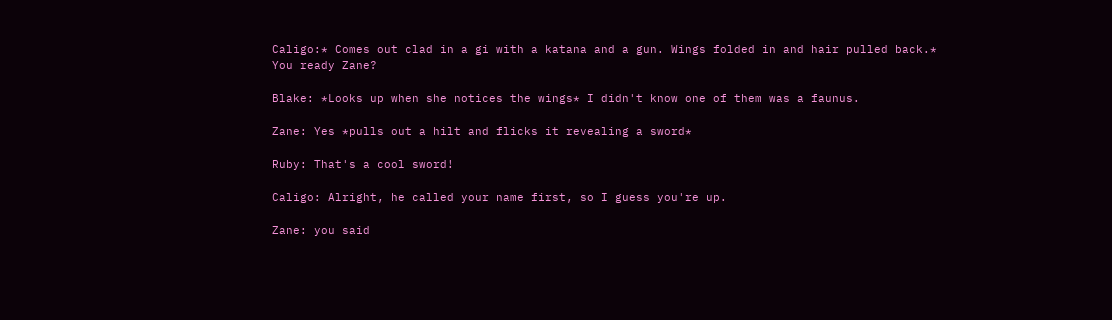Caligo:* Comes out clad in a gi with a katana and a gun. Wings folded in and hair pulled back.* You ready Zane?

Blake: *Looks up when she notices the wings* I didn't know one of them was a faunus.

Zane: Yes *pulls out a hilt and flicks it revealing a sword*

Ruby: That's a cool sword!

Caligo: Alright, he called your name first, so I guess you're up.

Zane: you said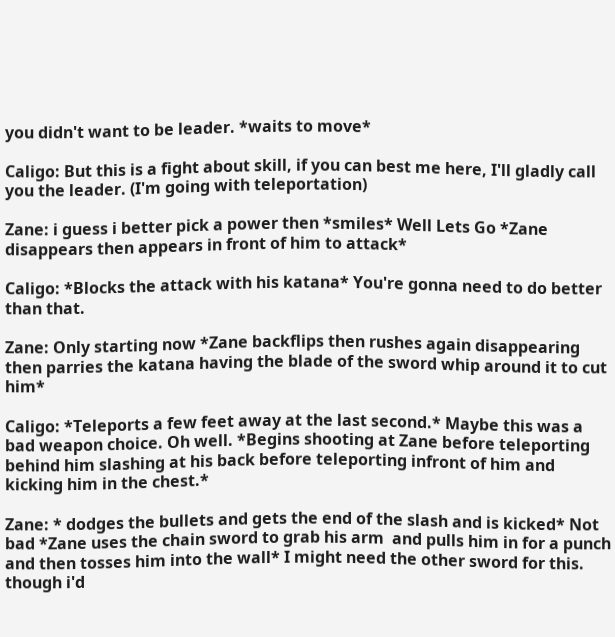you didn't want to be leader. *waits to move*

Caligo: But this is a fight about skill, if you can best me here, I'll gladly call you the leader. (I'm going with teleportation)

Zane: i guess i better pick a power then *smiles* Well Lets Go *Zane disappears then appears in front of him to attack*

Caligo: *Blocks the attack with his katana* You're gonna need to do better than that.

Zane: Only starting now *Zane backflips then rushes again disappearing then parries the katana having the blade of the sword whip around it to cut him*

Caligo: *Teleports a few feet away at the last second.* Maybe this was a bad weapon choice. Oh well. *Begins shooting at Zane before teleporting behind him slashing at his back before teleporting infront of him and kicking him in the chest.*

Zane: * dodges the bullets and gets the end of the slash and is kicked* Not bad *Zane uses the chain sword to grab his arm  and pulls him in for a punch and then tosses him into the wall* I might need the other sword for this. though i'd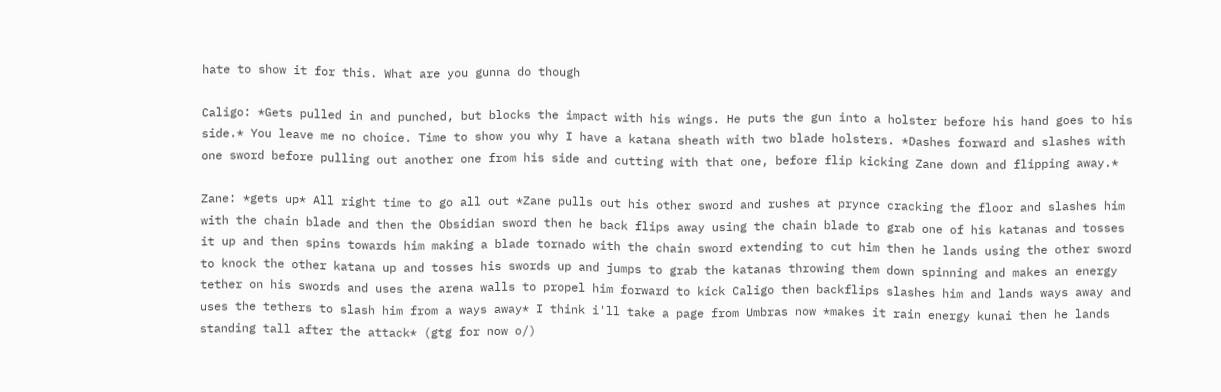hate to show it for this. What are you gunna do though

Caligo: *Gets pulled in and punched, but blocks the impact with his wings. He puts the gun into a holster before his hand goes to his side.* You leave me no choice. Time to show you why I have a katana sheath with two blade holsters. *Dashes forward and slashes with one sword before pulling out another one from his side and cutting with that one, before flip kicking Zane down and flipping away.*

Zane: *gets up* All right time to go all out *Zane pulls out his other sword and rushes at prynce cracking the floor and slashes him with the chain blade and then the Obsidian sword then he back flips away using the chain blade to grab one of his katanas and tosses it up and then spins towards him making a blade tornado with the chain sword extending to cut him then he lands using the other sword to knock the other katana up and tosses his swords up and jumps to grab the katanas throwing them down spinning and makes an energy tether on his swords and uses the arena walls to propel him forward to kick Caligo then backflips slashes him and lands ways away and uses the tethers to slash him from a ways away* I think i'll take a page from Umbras now *makes it rain energy kunai then he lands standing tall after the attack* (gtg for now o/)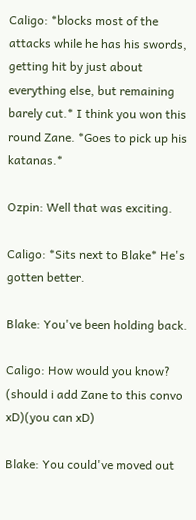Caligo: *blocks most of the attacks while he has his swords, getting hit by just about everything else, but remaining barely cut.* I think you won this round Zane. *Goes to pick up his katanas.*

Ozpin: Well that was exciting.

Caligo: *Sits next to Blake* He's gotten better.

Blake: You've been holding back.

Caligo: How would you know? (should i add Zane to this convo xD)(you can xD)

Blake: You could've moved out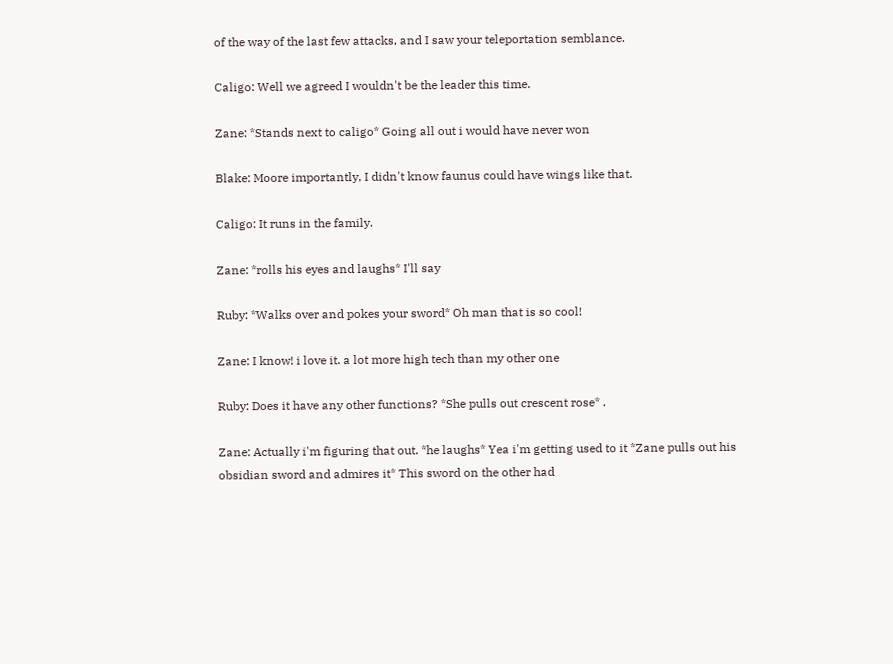of the way of the last few attacks, and I saw your teleportation semblance.

Caligo: Well we agreed I wouldn't be the leader this time.

Zane: *Stands next to caligo* Going all out i would have never won

Blake: Moore importantly, I didn't know faunus could have wings like that.

Caligo: It runs in the family.

Zane: *rolls his eyes and laughs* I'll say

Ruby: *Walks over and pokes your sword* Oh man that is so cool!

Zane: I know! i love it. a lot more high tech than my other one

Ruby: Does it have any other functions? *She pulls out crescent rose* .

Zane: Actually i'm figuring that out. *he laughs* Yea i'm getting used to it *Zane pulls out his obsidian sword and admires it* This sword on the other had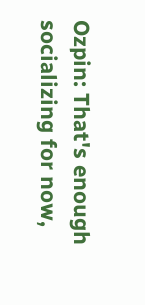Ozpin: That's enough socializing for now,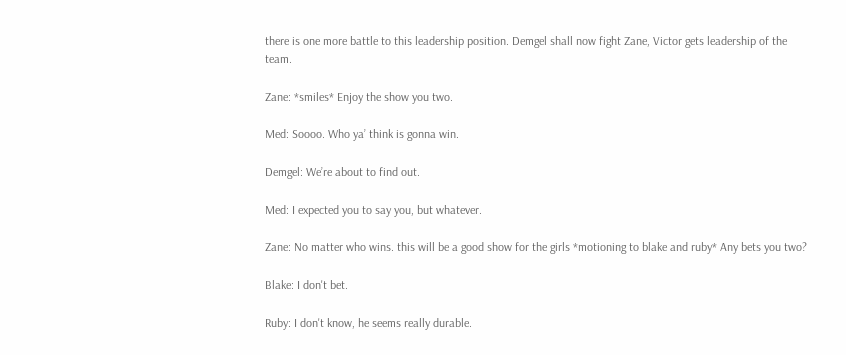there is one more battle to this leadership position. Demgel shall now fight Zane, Victor gets leadership of the team.

Zane: *smiles* Enjoy the show you two.

Med: Soooo. Who ya’ think is gonna win.

Demgel: We’re about to find out.

Med: I expected you to say you, but whatever.

Zane: No matter who wins. this will be a good show for the girls *motioning to blake and ruby* Any bets you two?

Blake: I don't bet.

Ruby: I don't know, he seems really durable.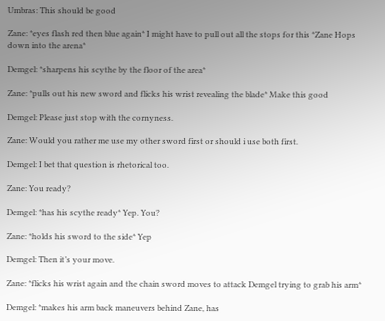Umbras: This should be good

Zane: *eyes flash red then blue again* I might have to pull out all the stops for this *Zane Hops down into the arena*

Demgel: *sharpens his scythe by the floor of the area*

Zane: *pulls out his new sword and flicks his wrist revealing the blade* Make this good

Demgel: Please just stop with the cornyness.

Zane: Would you rather me use my other sword first or should i use both first.

Demgel: I bet that question is rhetorical too.

Zane: You ready?

Demgel: *has his scythe ready* Yep. You?

Zane: *holds his sword to the side* Yep

Demgel: Then it’s your move.

Zane: *flicks his wrist again and the chain sword moves to attack Demgel trying to grab his arm*

Demgel: *makes his arm back maneuvers behind Zane, has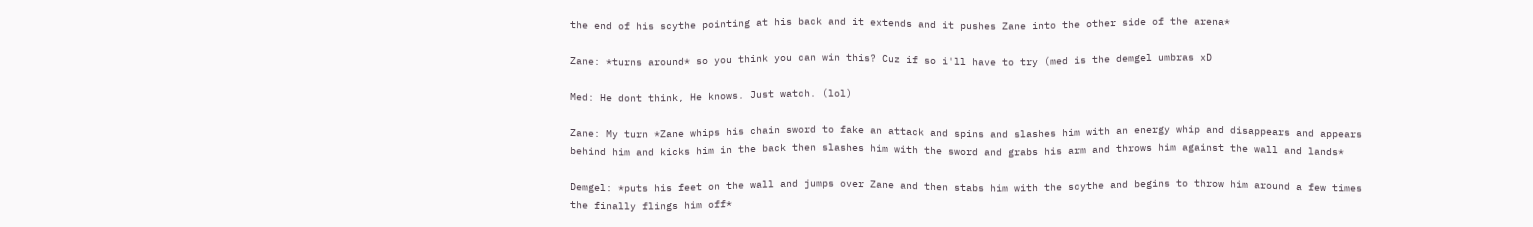the end of his scythe pointing at his back and it extends and it pushes Zane into the other side of the arena*

Zane: *turns around* so you think you can win this? Cuz if so i'll have to try (med is the demgel umbras xD

Med: He dont think, He knows. Just watch. (lol)

Zane: My turn *Zane whips his chain sword to fake an attack and spins and slashes him with an energy whip and disappears and appears behind him and kicks him in the back then slashes him with the sword and grabs his arm and throws him against the wall and lands*

Demgel: *puts his feet on the wall and jumps over Zane and then stabs him with the scythe and begins to throw him around a few times the finally flings him off*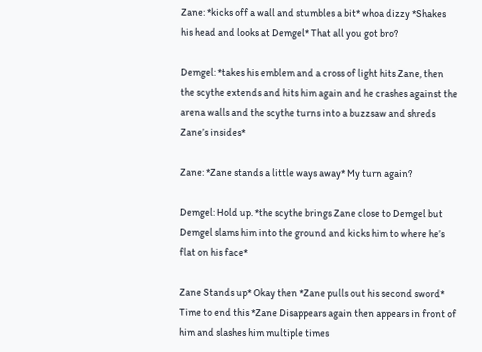Zane: *kicks off a wall and stumbles a bit* whoa dizzy *Shakes his head and looks at Demgel* That all you got bro?

Demgel: *takes his emblem and a cross of light hits Zane, then the scythe extends and hits him again and he crashes against the arena walls and the scythe turns into a buzzsaw and shreds Zane’s insides*

Zane: *Zane stands a little ways away* My turn again?

Demgel: Hold up. *the scythe brings Zane close to Demgel but Demgel slams him into the ground and kicks him to where he’s flat on his face*

Zane Stands up* Okay then *Zane pulls out his second sword* Time to end this *Zane Disappears again then appears in front of him and slashes him multiple times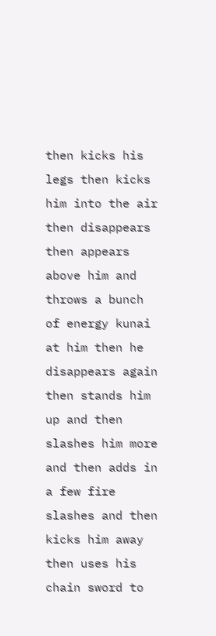then kicks his legs then kicks him into the air then disappears then appears above him and throws a bunch of energy kunai at him then he disappears again then stands him up and then slashes him more and then adds in a few fire slashes and then kicks him away then uses his chain sword to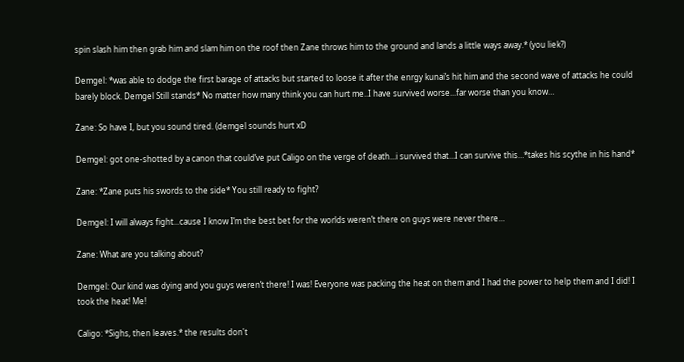spin slash him then grab him and slam him on the roof then Zane throws him to the ground and lands a little ways away.* (you liek?)

Demgel: *was able to dodge the first barage of attacks but started to loose it after the enrgy kunai’s hit him and the second wave of attacks he could barely block. Demgel Still stands* No matter how many think you can hurt me..I have survived worse...far worse than you know…

Zane: So have I, but you sound tired. (demgel sounds hurt xD

Demgel: got one-shotted by a canon that could’ve put Caligo on the verge of death...i survived that...I can survive this…*takes his scythe in his hand*

Zane: *Zane puts his swords to the side* You still ready to fight?

Demgel: I will always fight...cause I know I’m the best bet for the worlds weren’t there on guys were never there…

Zane: What are you talking about?

Demgel: Our kind was dying and you guys weren’t there! I was! Everyone was packing the heat on them and I had the power to help them and I did! I took the heat! Me!

Caligo: *Sighs, then leaves.* the results don't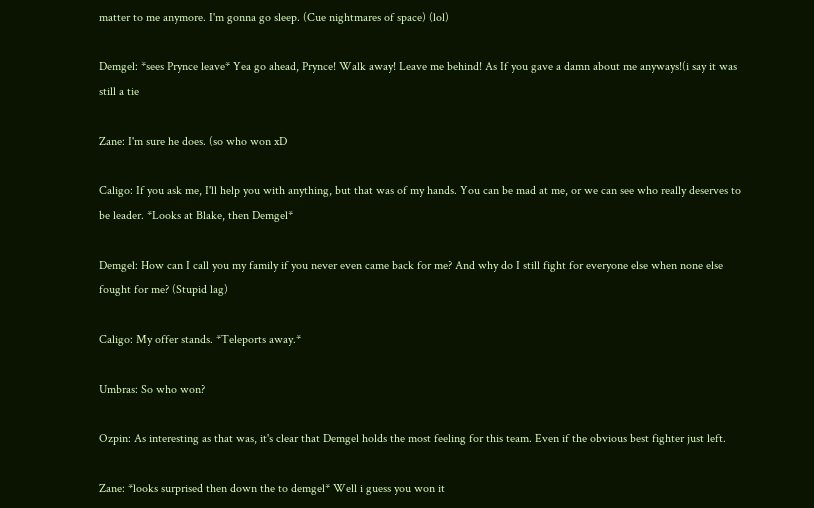matter to me anymore. I'm gonna go sleep. (Cue nightmares of space) (lol)

Demgel: *sees Prynce leave* Yea go ahead, Prynce! Walk away! Leave me behind! As If you gave a damn about me anyways!(i say it was still a tie

Zane: I'm sure he does. (so who won xD

Caligo: If you ask me, I'll help you with anything, but that was of my hands. You can be mad at me, or we can see who really deserves to be leader. *Looks at Blake, then Demgel*

Demgel: How can I call you my family if you never even came back for me? And why do I still fight for everyone else when none else fought for me? (Stupid lag)

Caligo: My offer stands. *Teleports away.*

Umbras: So who won?

Ozpin: As interesting as that was, it's clear that Demgel holds the most feeling for this team. Even if the obvious best fighter just left.

Zane: *looks surprised then down the to demgel* Well i guess you won it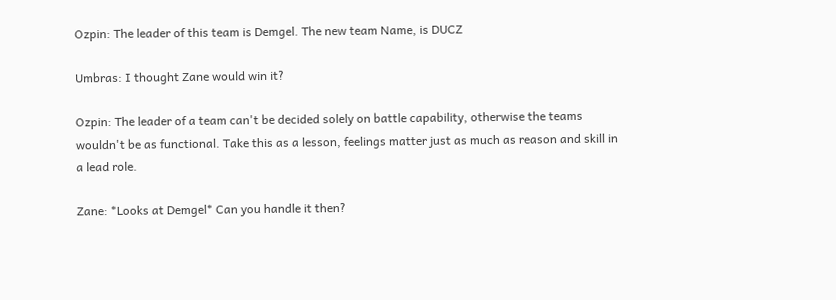Ozpin: The leader of this team is Demgel. The new team Name, is DUCZ

Umbras: I thought Zane would win it?

Ozpin: The leader of a team can't be decided solely on battle capability, otherwise the teams wouldn't be as functional. Take this as a lesson, feelings matter just as much as reason and skill in a lead role.

Zane: *Looks at Demgel* Can you handle it then?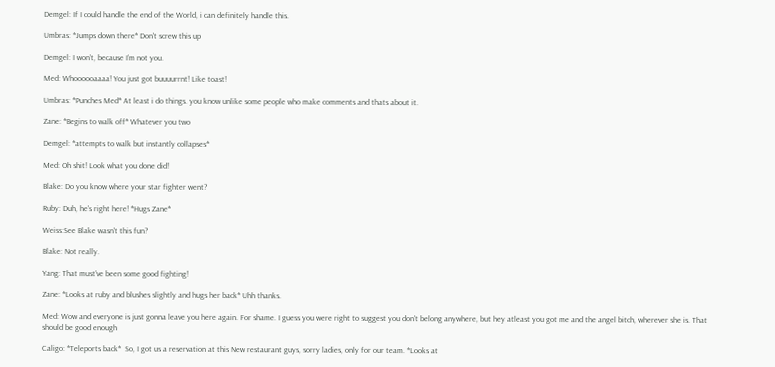Demgel: If I could handle the end of the World, i can definitely handle this.

Umbras: *Jumps down there* Don't screw this up

Demgel: I won’t, because I’m not you.

Med: Whoooooaaaa! You just got buuuurrnt! Like toast!

Umbras: *Punches Med* At least i do things. you know unlike some people who make comments and thats about it.

Zane: *Begins to walk off* Whatever you two

Demgel: *attempts to walk but instantly collapses*

Med: Oh shit! Look what you done did!

Blake: Do you know where your star fighter went?

Ruby: Duh, he's right here! *Hugs Zane*

Weiss:See Blake wasn't this fun?

Blake: Not really.

Yang: That must've been some good fighting!

Zane: *Looks at ruby and blushes slightly and hugs her back* Uhh thanks.

Med: Wow and everyone is just gonna leave you here again. For shame. I guess you were right to suggest you don't belong anywhere, but hey atleast you got me and the angel bitch, wherever she is. That should be good enough

Caligo: *Teleports back*  So, I got us a reservation at this New restaurant guys, sorry ladies, only for our team. *Looks at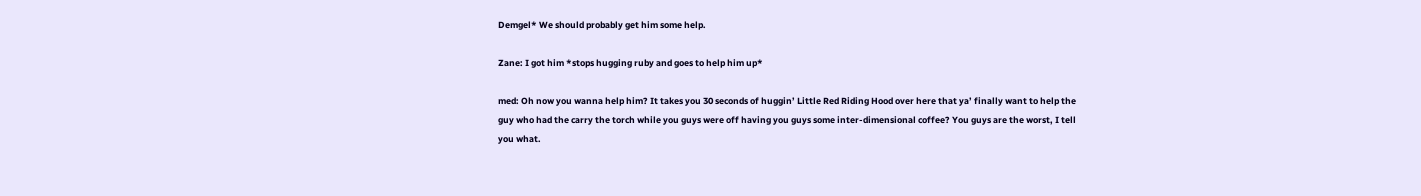Demgel* We should probably get him some help.

Zane: I got him *stops hugging ruby and goes to help him up*

med: Oh now you wanna help him? It takes you 30 seconds of huggin’ Little Red Riding Hood over here that ya’ finally want to help the guy who had the carry the torch while you guys were off having you guys some inter-dimensional coffee? You guys are the worst, I tell you what.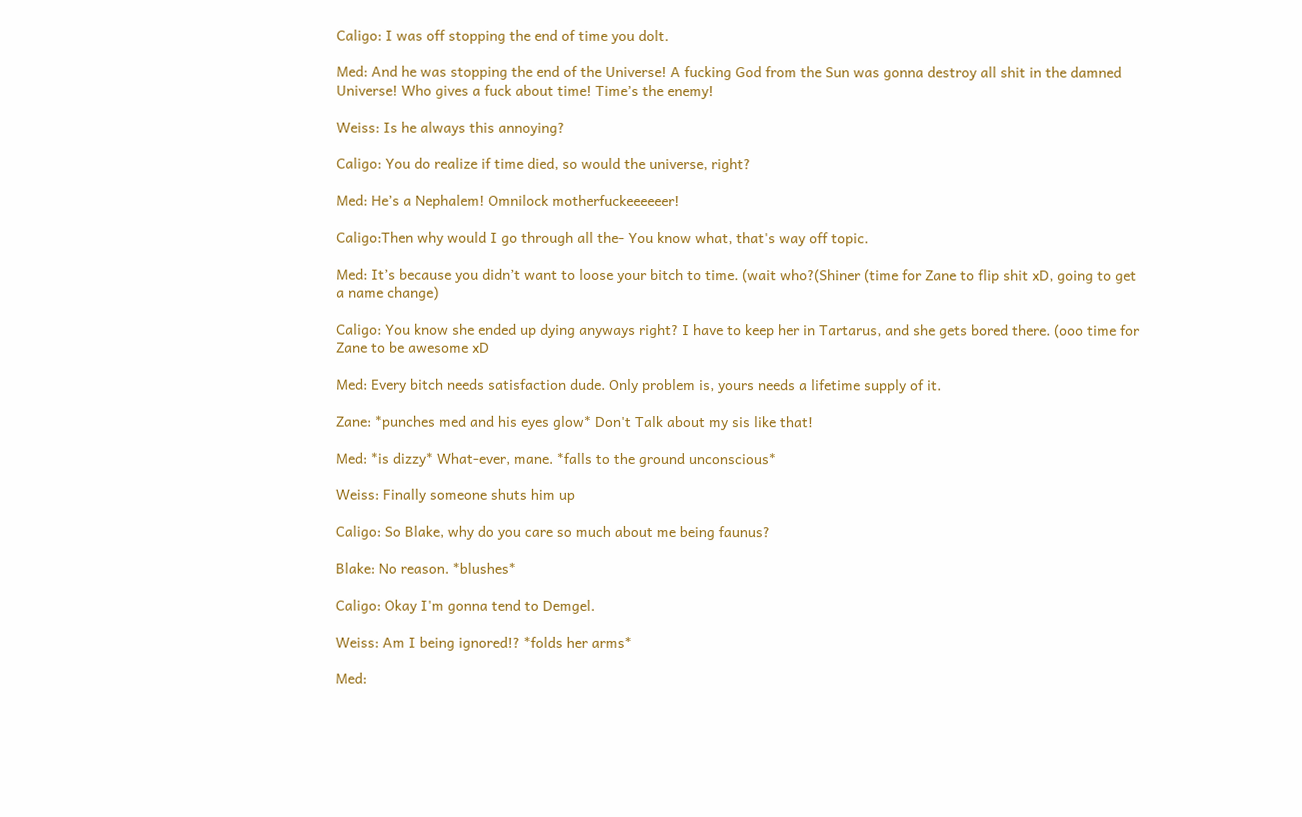Caligo: I was off stopping the end of time you dolt.

Med: And he was stopping the end of the Universe! A fucking God from the Sun was gonna destroy all shit in the damned Universe! Who gives a fuck about time! Time’s the enemy!

Weiss: Is he always this annoying?

Caligo: You do realize if time died, so would the universe, right?

Med: He’s a Nephalem! Omnilock motherfuckeeeeeer!

Caligo:Then why would I go through all the- You know what, that's way off topic.

Med: It’s because you didn’t want to loose your bitch to time. (wait who?(Shiner (time for Zane to flip shit xD, going to get a name change)

Caligo: You know she ended up dying anyways right? I have to keep her in Tartarus, and she gets bored there. (ooo time for Zane to be awesome xD

Med: Every bitch needs satisfaction dude. Only problem is, yours needs a lifetime supply of it.

Zane: *punches med and his eyes glow* Don't Talk about my sis like that!

Med: *is dizzy* What-ever, mane. *falls to the ground unconscious*

Weiss: Finally someone shuts him up

Caligo: So Blake, why do you care so much about me being faunus?

Blake: No reason. *blushes*

Caligo: Okay I'm gonna tend to Demgel.

Weiss: Am I being ignored!? *folds her arms*

Med: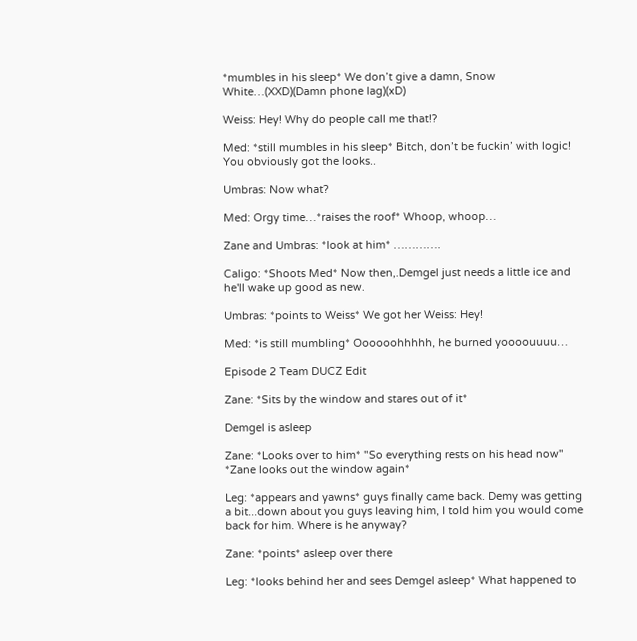*mumbles in his sleep* We don’t give a damn, Snow White…(XXD)(Damn phone lag)(xD)

Weiss: Hey! Why do people call me that!?

Med: *still mumbles in his sleep* Bitch, don’t be fuckin’ with logic! You obviously got the looks..

Umbras: Now what?

Med: Orgy time…*raises the roof* Whoop, whoop…

Zane and Umbras: *look at him* ………….

Caligo: *Shoots Med* Now then,.Demgel just needs a little ice and he'll wake up good as new.

Umbras: *points to Weiss* We got her Weiss: Hey!

Med: *is still mumbling* Oooooohhhhh, he burned yoooouuuu…

Episode 2 Team DUCZ Edit

Zane: *Sits by the window and stares out of it*

Demgel is asleep

Zane: *Looks over to him* "So everything rests on his head now" *Zane looks out the window again*

Leg: *appears and yawns* guys finally came back. Demy was getting a bit...down about you guys leaving him, I told him you would come back for him. Where is he anyway?

Zane: *points* asleep over there

Leg: *looks behind her and sees Demgel asleep* What happened to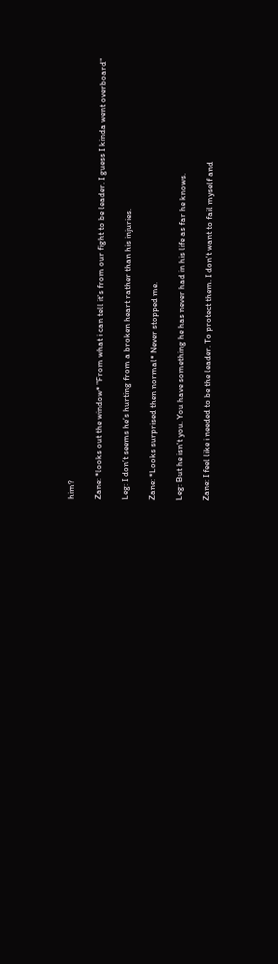him?

Zane: *looks out the window* "From what i can tell it's from our fight to be leader. I guess I kinda went overboard"

Leg: I don’t seems he’s hurting from a broken heart rather than his injuries.

Zane: *Looks surprised then normal* Never stopped me.

Leg: But he isn't you. You have something he has never had in his life as far he knows.

Zane: I feel like i needed to be the leader. To protect them. I don't want to fail myself and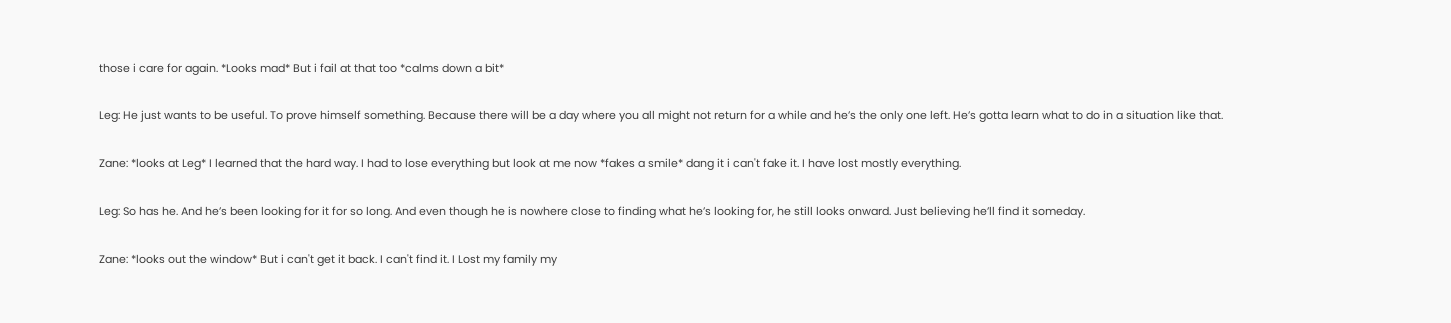those i care for again. *Looks mad* But i fail at that too *calms down a bit*

Leg: He just wants to be useful. To prove himself something. Because there will be a day where you all might not return for a while and he’s the only one left. He’s gotta learn what to do in a situation like that.

Zane: *looks at Leg* I learned that the hard way. I had to lose everything but look at me now *fakes a smile* dang it i can't fake it. I have lost mostly everything.

Leg: So has he. And he’s been looking for it for so long. And even though he is nowhere close to finding what he’s looking for, he still looks onward. Just believing he’ll find it someday.

Zane: *looks out the window* But i can't get it back. I can't find it. I Lost my family my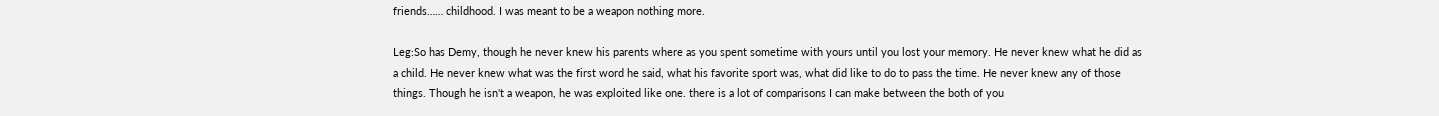friends…… childhood. I was meant to be a weapon nothing more.

Leg:So has Demy, though he never knew his parents where as you spent sometime with yours until you lost your memory. He never knew what he did as a child. He never knew what was the first word he said, what his favorite sport was, what did like to do to pass the time. He never knew any of those things. Though he isn't a weapon, he was exploited like one. there is a lot of comparisons I can make between the both of you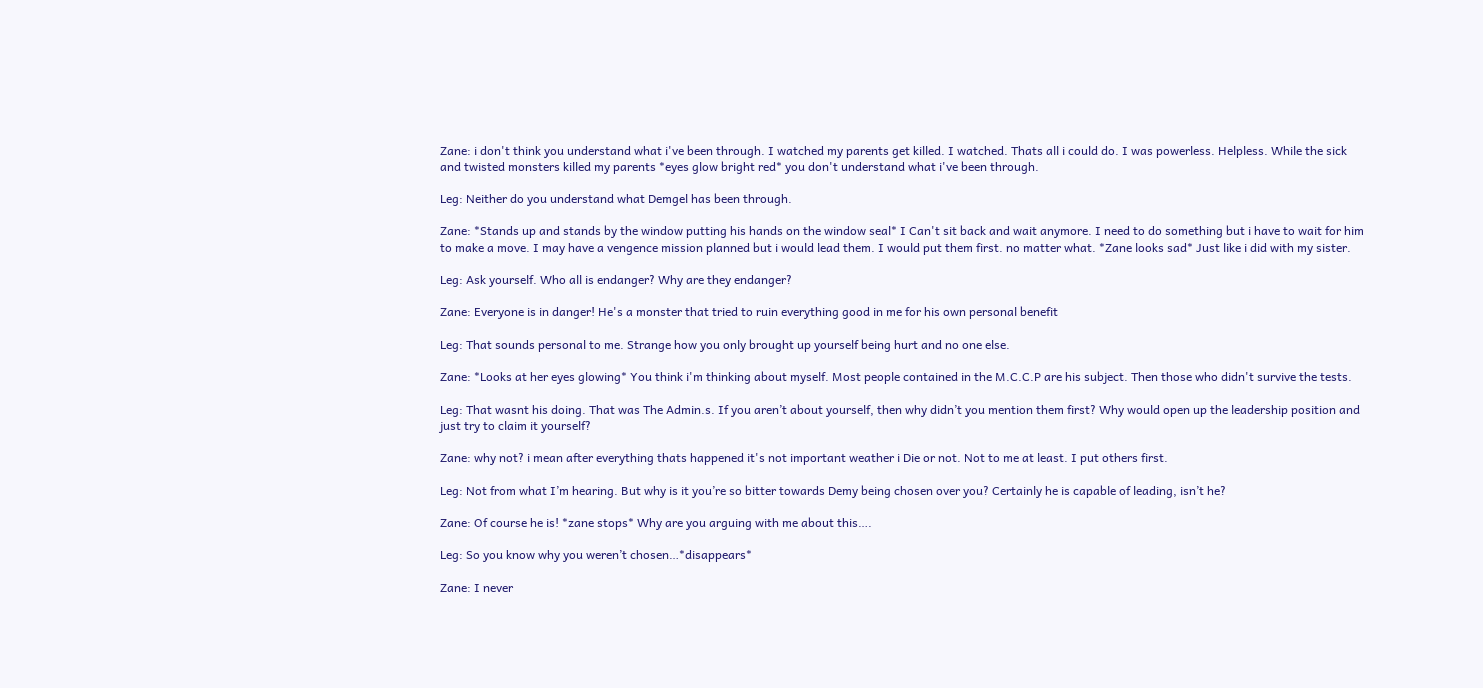Zane: i don't think you understand what i've been through. I watched my parents get killed. I watched. Thats all i could do. I was powerless. Helpless. While the sick and twisted monsters killed my parents *eyes glow bright red* you don't understand what i've been through.

Leg: Neither do you understand what Demgel has been through.

Zane: *Stands up and stands by the window putting his hands on the window seal* I Can't sit back and wait anymore. I need to do something but i have to wait for him to make a move. I may have a vengence mission planned but i would lead them. I would put them first. no matter what. *Zane looks sad* Just like i did with my sister.

Leg: Ask yourself. Who all is endanger? Why are they endanger?

Zane: Everyone is in danger! He's a monster that tried to ruin everything good in me for his own personal benefit

Leg: That sounds personal to me. Strange how you only brought up yourself being hurt and no one else.

Zane: *Looks at her eyes glowing* You think i'm thinking about myself. Most people contained in the M.C.C.P are his subject. Then those who didn't survive the tests.

Leg: That wasnt his doing. That was The Admin.s. If you aren’t about yourself, then why didn’t you mention them first? Why would open up the leadership position and just try to claim it yourself?

Zane: why not? i mean after everything thats happened it's not important weather i Die or not. Not to me at least. I put others first.

Leg: Not from what I’m hearing. But why is it you’re so bitter towards Demy being chosen over you? Certainly he is capable of leading, isn’t he?

Zane: Of course he is! *zane stops* Why are you arguing with me about this….

Leg: So you know why you weren’t chosen…*disappears*

Zane: I never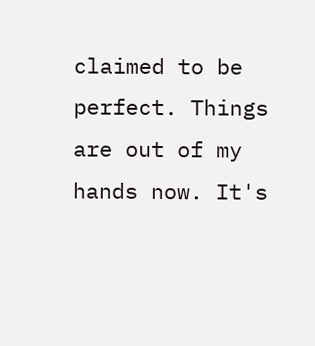claimed to be perfect. Things are out of my hands now. It's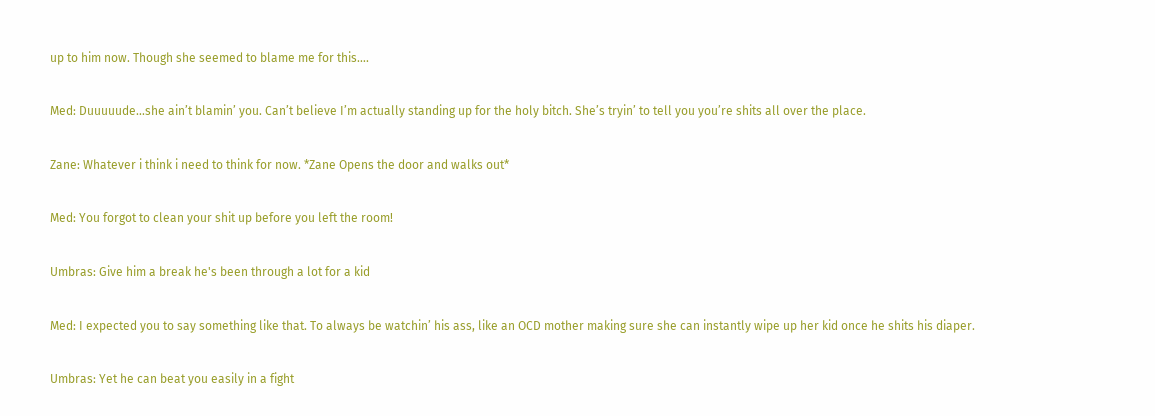up to him now. Though she seemed to blame me for this….

Med: Duuuuude...she ain’t blamin’ you. Can’t believe I’m actually standing up for the holy bitch. She’s tryin’ to tell you you’re shits all over the place.

Zane: Whatever i think i need to think for now. *Zane Opens the door and walks out*

Med: You forgot to clean your shit up before you left the room!

Umbras: Give him a break he's been through a lot for a kid

Med: I expected you to say something like that. To always be watchin’ his ass, like an OCD mother making sure she can instantly wipe up her kid once he shits his diaper.

Umbras: Yet he can beat you easily in a fight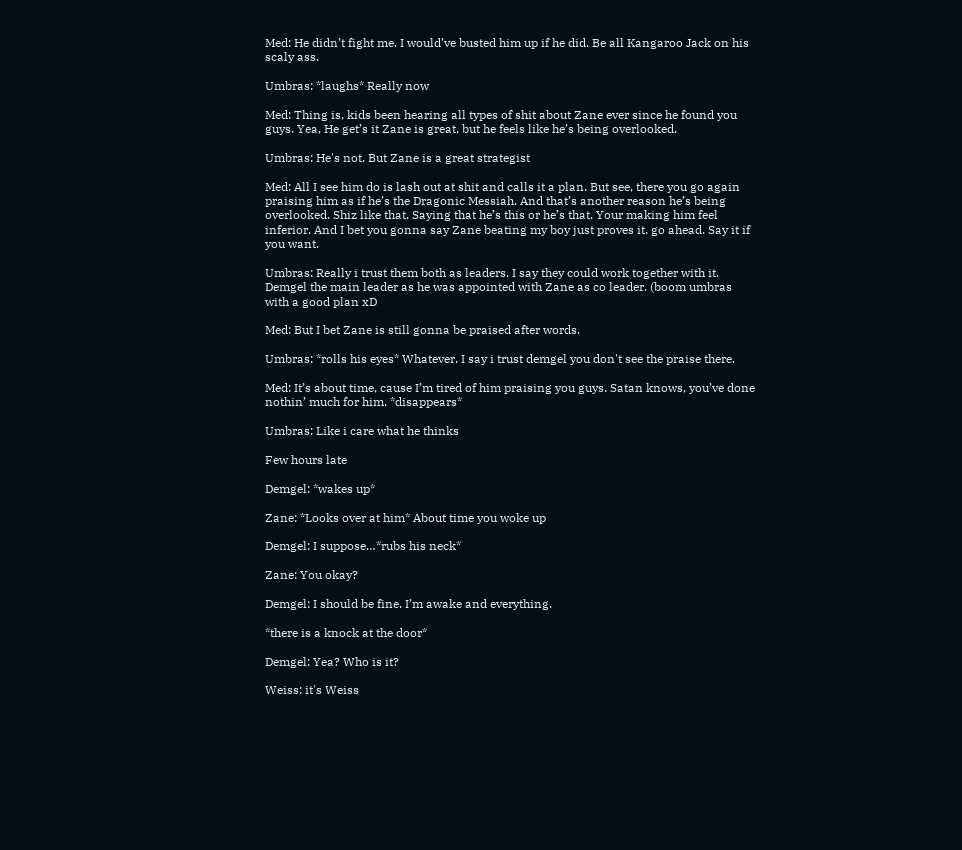Med: He didn’t fight me. I would’ve busted him up if he did. Be all Kangaroo Jack on his scaly ass.

Umbras: *laughs* Really now

Med: Thing is, kids been hearing all types of shit about Zane ever since he found you guys. Yea, He get’s it Zane is great, but he feels like he’s being overlooked.

Umbras: He's not. But Zane is a great strategist

Med: All I see him do is lash out at shit and calls it a plan. But see, there you go again praising him as if he’s the Dragonic Messiah. And that’s another reason he’s being overlooked. Shiz like that. Saying that he’s this or he’s that. Your making him feel inferior. And I bet you gonna say Zane beating my boy just proves it. go ahead. Say it if you want.

Umbras: Really i trust them both as leaders. I say they could work together with it. Demgel the main leader as he was appointed with Zane as co leader. (boom umbras with a good plan xD

Med: But I bet Zane is still gonna be praised after words.

Umbras: *rolls his eyes* Whatever. I say i trust demgel you don't see the praise there.

Med: It’s about time, cause I’m tired of him praising you guys. Satan knows, you’ve done nothin’ much for him. *disappears*

Umbras: Like i care what he thinks

Few hours late

Demgel: *wakes up*

Zane: *Looks over at him* About time you woke up

Demgel: I suppose…*rubs his neck*

Zane: You okay?

Demgel: I should be fine. I’m awake and everything.

*there is a knock at the door*

Demgel: Yea? Who is it?

Weiss: it's Weiss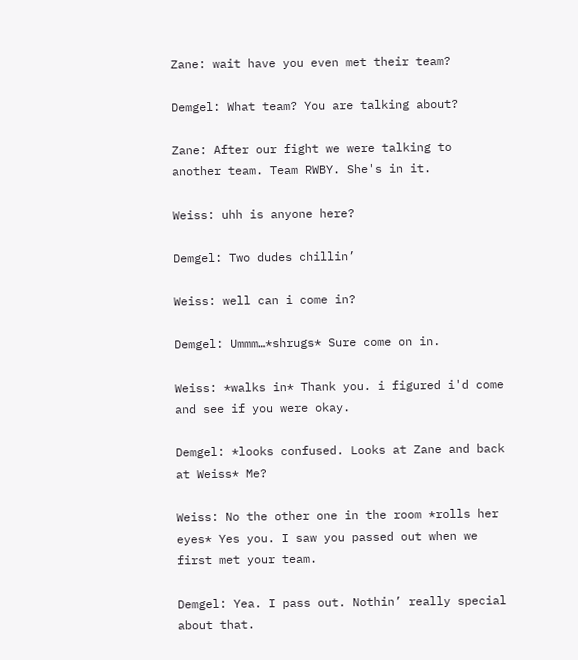Zane: wait have you even met their team?

Demgel: What team? You are talking about?

Zane: After our fight we were talking to another team. Team RWBY. She's in it.

Weiss: uhh is anyone here?

Demgel: Two dudes chillin’

Weiss: well can i come in?

Demgel: Ummm…*shrugs* Sure come on in.

Weiss: *walks in* Thank you. i figured i'd come and see if you were okay.

Demgel: *looks confused. Looks at Zane and back at Weiss* Me?

Weiss: No the other one in the room *rolls her eyes* Yes you. I saw you passed out when we first met your team.

Demgel: Yea. I pass out. Nothin’ really special about that.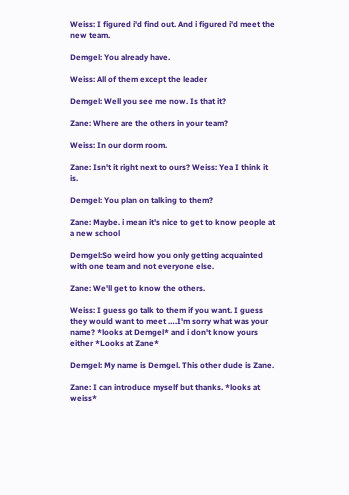Weiss: I figured i'd find out. And i figured i'd meet the new team.

Demgel: You already have.

Weiss: All of them except the leader

Demgel: Well you see me now. Is that it?

Zane: Where are the others in your team?

Weiss: In our dorm room.

Zane: Isn't it right next to ours? Weiss: Yea I think it is.

Demgel: You plan on talking to them?

Zane: Maybe. i mean it's nice to get to know people at a new school

Demgel:So weird how you only getting acquainted with one team and not everyone else.

Zane: We'll get to know the others.

Weiss: I guess go talk to them if you want. I guess they would want to meet ….I'm sorry what was your name? *looks at Demgel* and i don't know yours either *Looks at Zane*

Demgel: My name is Demgel. This other dude is Zane.

Zane: I can introduce myself but thanks. *looks at weiss*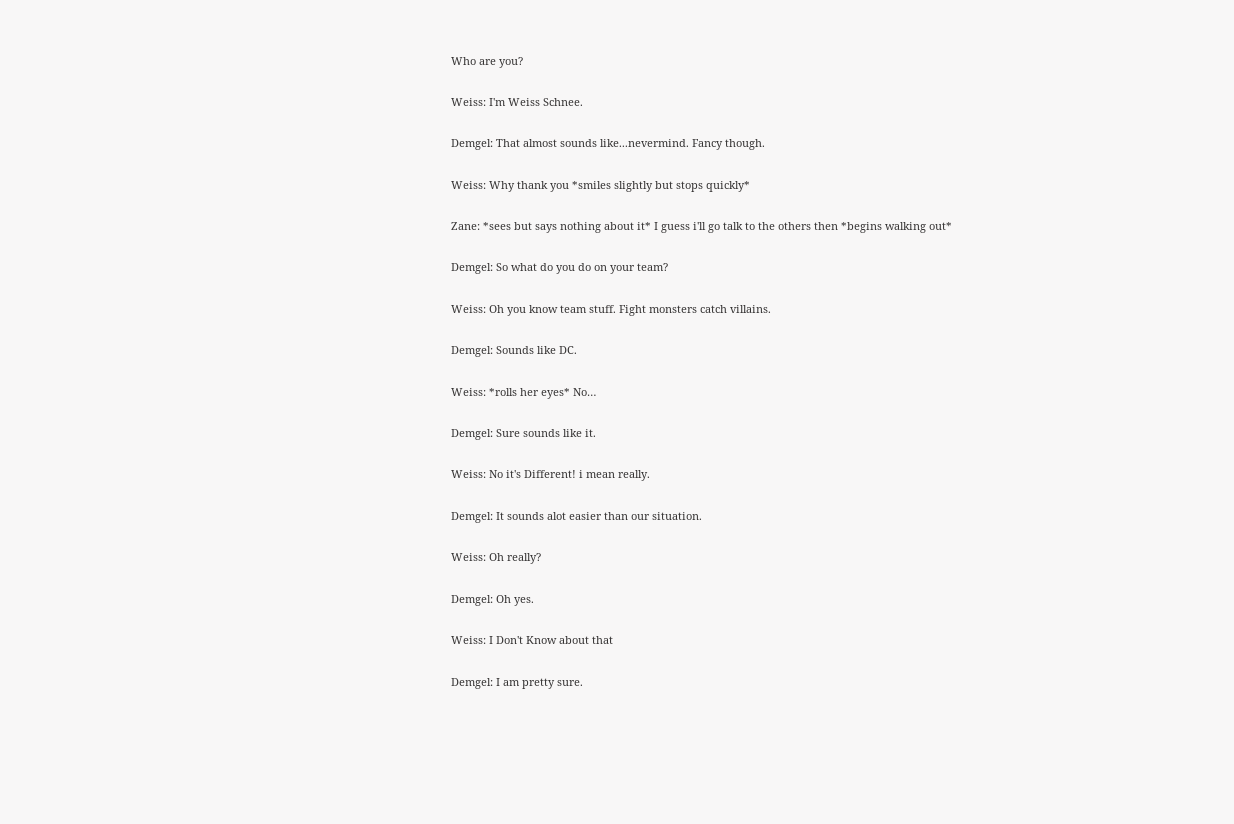Who are you?

Weiss: I'm Weiss Schnee.

Demgel: That almost sounds like...nevermind. Fancy though.

Weiss: Why thank you *smiles slightly but stops quickly*

Zane: *sees but says nothing about it* I guess i'll go talk to the others then *begins walking out*

Demgel: So what do you do on your team?

Weiss: Oh you know team stuff. Fight monsters catch villains.

Demgel: Sounds like DC.

Weiss: *rolls her eyes* No…

Demgel: Sure sounds like it.

Weiss: No it's Different! i mean really.

Demgel: It sounds alot easier than our situation.

Weiss: Oh really?

Demgel: Oh yes.

Weiss: I Don't Know about that

Demgel: I am pretty sure.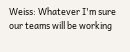Weiss: Whatever I'm sure our teams will be working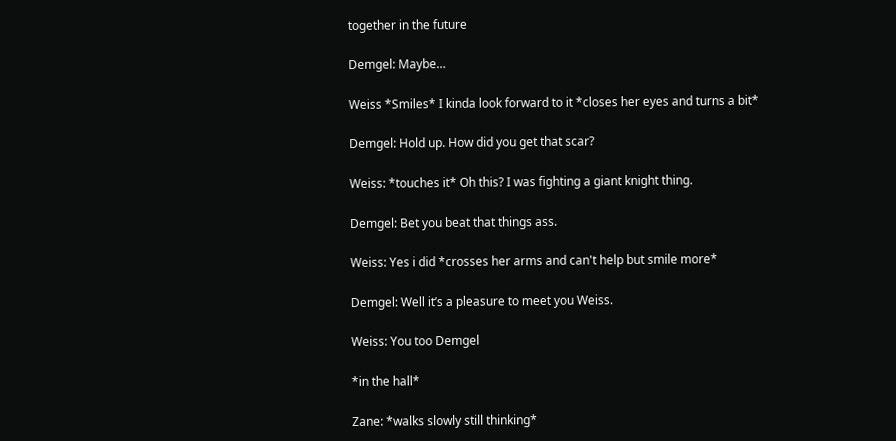together in the future

Demgel: Maybe…

Weiss *Smiles* I kinda look forward to it *closes her eyes and turns a bit*

Demgel: Hold up. How did you get that scar?

Weiss: *touches it* Oh this? I was fighting a giant knight thing.

Demgel: Bet you beat that things ass.

Weiss: Yes i did *crosses her arms and can't help but smile more*

Demgel: Well it’s a pleasure to meet you Weiss.

Weiss: You too Demgel

*in the hall*

Zane: *walks slowly still thinking*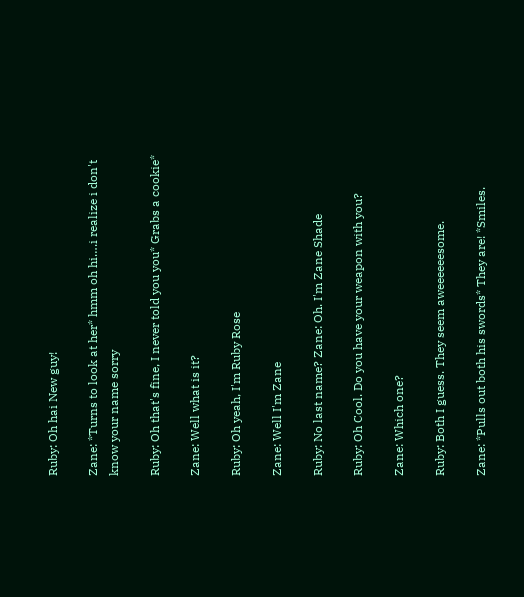Ruby: Oh hai New guy!

Zane: *Turns to look at her* hmm oh hi….i realize i don't know your name sorry

Ruby: Oh that's fine, I never told you you* Grabs a cookie*

Zane: Well what is it?

Ruby: Oh yeah, I'm Ruby Rose

Zane: Well I'm Zane

Ruby: No last name? Zane: Oh. I'm Zane Shade

Ruby: Oh Cool. Do you have your weapon with you?

Zane: Which one?

Ruby: Both I guess. They seem aweeeeeesome.

Zane: *Pulls out both his swords* They are! *Smiles.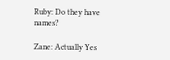Ruby: Do they have names?

Zane: Actually Yes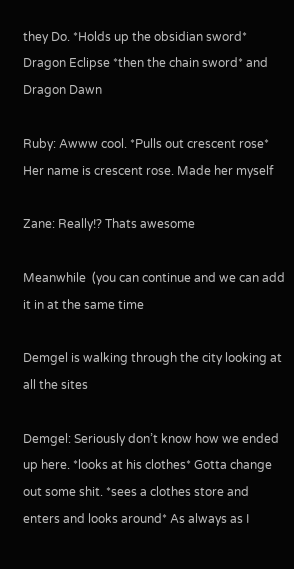they Do. *Holds up the obsidian sword* Dragon Eclipse *then the chain sword* and Dragon Dawn

Ruby: Awww cool. *Pulls out crescent rose* Her name is crescent rose. Made her myself

Zane: Really!? Thats awesome

Meanwhile  (you can continue and we can add it in at the same time

Demgel is walking through the city looking at all the sites

Demgel: Seriously don’t know how we ended up here. *looks at his clothes* Gotta change out some shit. *sees a clothes store and enters and looks around* As always as I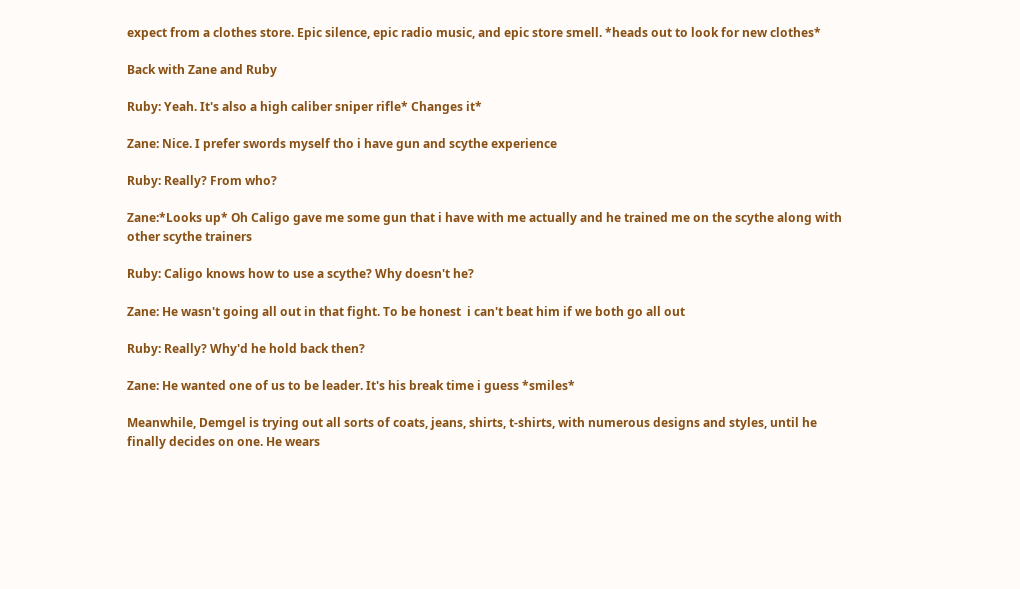expect from a clothes store. Epic silence, epic radio music, and epic store smell. *heads out to look for new clothes*

Back with Zane and Ruby

Ruby: Yeah. It's also a high caliber sniper rifle* Changes it*

Zane: Nice. I prefer swords myself tho i have gun and scythe experience

Ruby: Really? From who?

Zane:*Looks up* Oh Caligo gave me some gun that i have with me actually and he trained me on the scythe along with other scythe trainers

Ruby: Caligo knows how to use a scythe? Why doesn't he?

Zane: He wasn't going all out in that fight. To be honest  i can't beat him if we both go all out

Ruby: Really? Why'd he hold back then?

Zane: He wanted one of us to be leader. It's his break time i guess *smiles*

Meanwhile, Demgel is trying out all sorts of coats, jeans, shirts, t-shirts, with numerous designs and styles, until he finally decides on one. He wears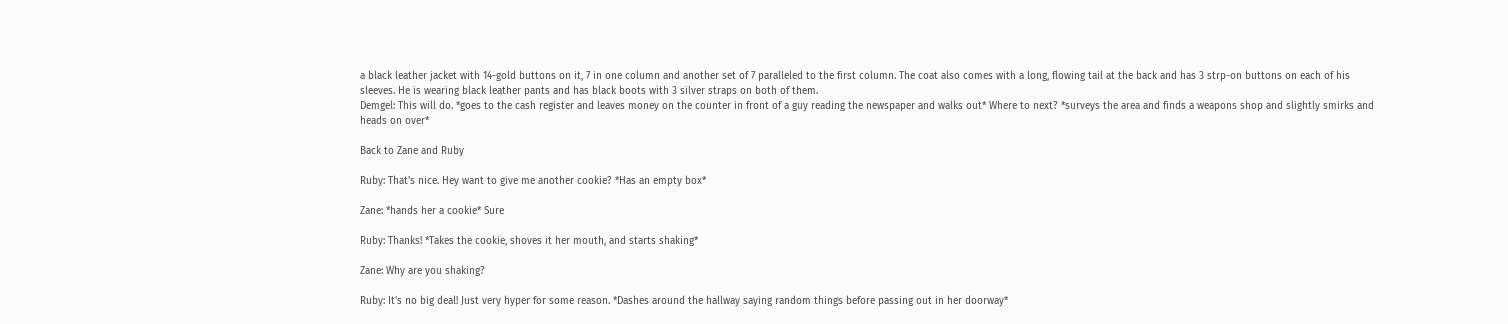a black leather jacket with 14-gold buttons on it, 7 in one column and another set of 7 paralleled to the first column. The coat also comes with a long, flowing tail at the back and has 3 strp-on buttons on each of his sleeves. He is wearing black leather pants and has black boots with 3 silver straps on both of them.
Demgel: This will do. *goes to the cash register and leaves money on the counter in front of a guy reading the newspaper and walks out* Where to next? *surveys the area and finds a weapons shop and slightly smirks and heads on over*

Back to Zane and Ruby

Ruby: That's nice. Hey want to give me another cookie? *Has an empty box*

Zane: *hands her a cookie* Sure

Ruby: Thanks! *Takes the cookie, shoves it her mouth, and starts shaking*

Zane: Why are you shaking?

Ruby: It's no big deal! Just very hyper for some reason. *Dashes around the hallway saying random things before passing out in her doorway*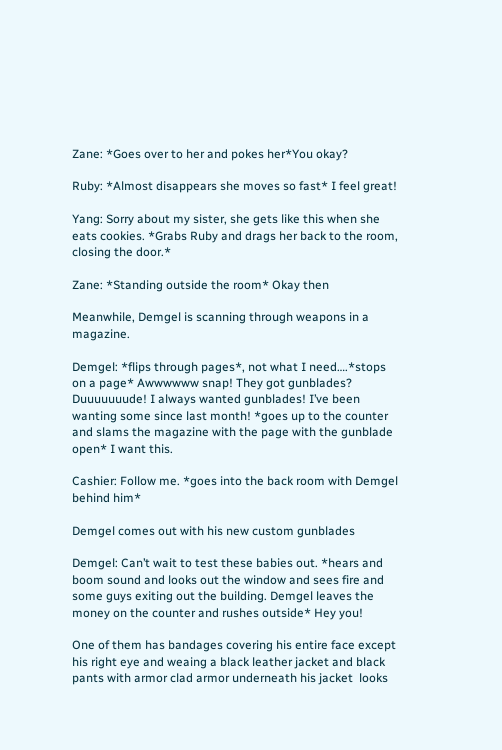Zane: *Goes over to her and pokes her*You okay?

Ruby: *Almost disappears she moves so fast* I feel great!

Yang: Sorry about my sister, she gets like this when she eats cookies. *Grabs Ruby and drags her back to the room, closing the door.*

Zane: *Standing outside the room* Okay then

Meanwhile, Demgel is scanning through weapons in a magazine.

Demgel: *flips through pages*, not what I need….*stops on a page* Awwwwww snap! They got gunblades? Duuuuuuude! I always wanted gunblades! I’ve been wanting some since last month! *goes up to the counter and slams the magazine with the page with the gunblade open* I want this.

Cashier: Follow me. *goes into the back room with Demgel behind him*

Demgel comes out with his new custom gunblades

Demgel: Can’t wait to test these babies out. *hears and boom sound and looks out the window and sees fire and some guys exiting out the building. Demgel leaves the money on the counter and rushes outside* Hey you!

One of them has bandages covering his entire face except his right eye and weaing a black leather jacket and black pants with armor clad armor underneath his jacket  looks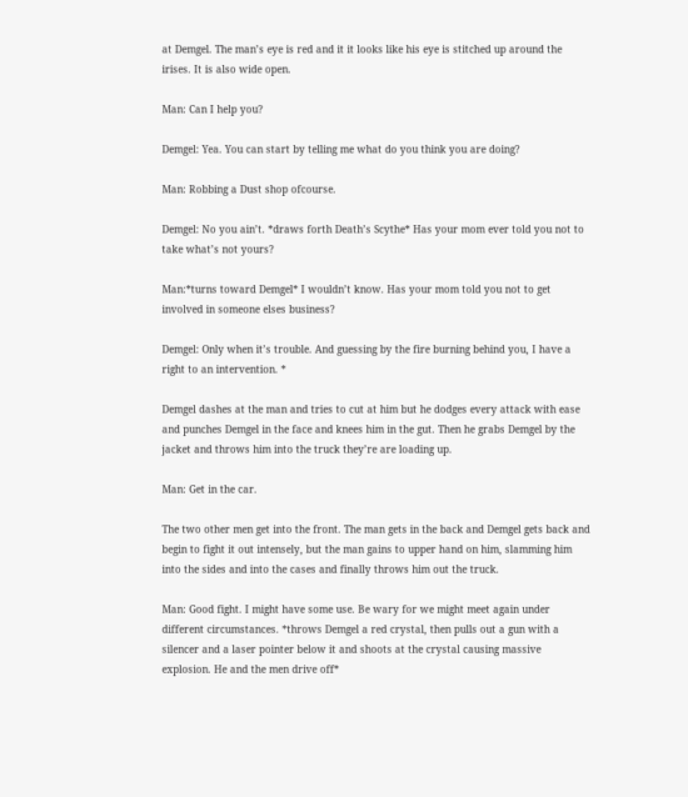at Demgel. The man’s eye is red and it it looks like his eye is stitched up around the irises. It is also wide open.

Man: Can I help you?

Demgel: Yea. You can start by telling me what do you think you are doing?

Man: Robbing a Dust shop ofcourse.

Demgel: No you ain’t. *draws forth Death’s Scythe* Has your mom ever told you not to take what’s not yours?

Man:*turns toward Demgel* I wouldn’t know. Has your mom told you not to get involved in someone elses business?

Demgel: Only when it’s trouble. And guessing by the fire burning behind you, I have a right to an intervention. *

Demgel dashes at the man and tries to cut at him but he dodges every attack with ease and punches Demgel in the face and knees him in the gut. Then he grabs Demgel by the jacket and throws him into the truck they’re are loading up.

Man: Get in the car.

The two other men get into the front. The man gets in the back and Demgel gets back and begin to fight it out intensely, but the man gains to upper hand on him, slamming him into the sides and into the cases and finally throws him out the truck.

Man: Good fight. I might have some use. Be wary for we might meet again under different circumstances. *throws Demgel a red crystal, then pulls out a gun with a silencer and a laser pointer below it and shoots at the crystal causing massive explosion. He and the men drive off*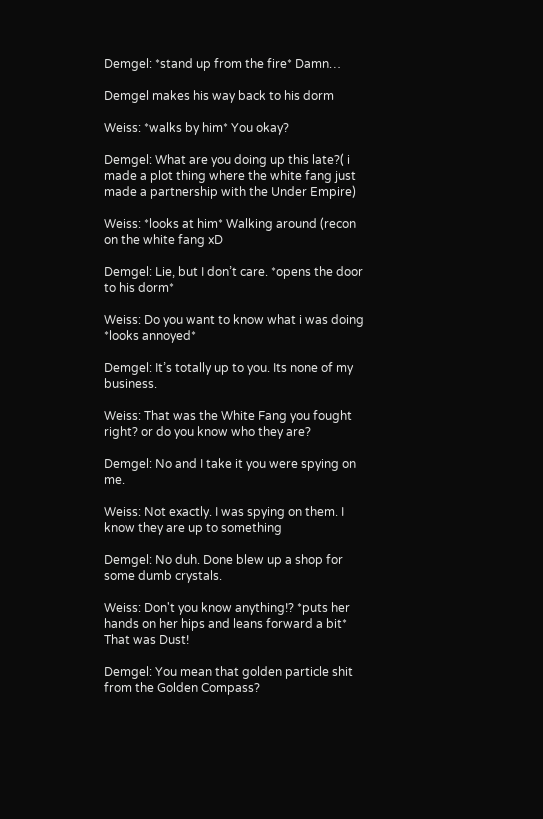Demgel: *stand up from the fire* Damn…

Demgel makes his way back to his dorm

Weiss: *walks by him* You okay?

Demgel: What are you doing up this late?( i made a plot thing where the white fang just made a partnership with the Under Empire)

Weiss: *looks at him* Walking around (recon on the white fang xD

Demgel: Lie, but I don’t care. *opens the door to his dorm*

Weiss: Do you want to know what i was doing *looks annoyed*

Demgel: It’s totally up to you. Its none of my business.

Weiss: That was the White Fang you fought right? or do you know who they are?

Demgel: No and I take it you were spying on me.

Weiss: Not exactly. I was spying on them. I know they are up to something

Demgel: No duh. Done blew up a shop for some dumb crystals.

Weiss: Don't you know anything!? *puts her hands on her hips and leans forward a bit* That was Dust!

Demgel: You mean that golden particle shit from the Golden Compass?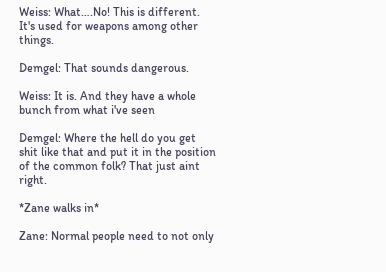Weiss: What….No! This is different. It's used for weapons among other things.

Demgel: That sounds dangerous.

Weiss: It is. And they have a whole bunch from what i've seen

Demgel: Where the hell do you get shit like that and put it in the position of the common folk? That just aint right.

*Zane walks in*

Zane: Normal people need to not only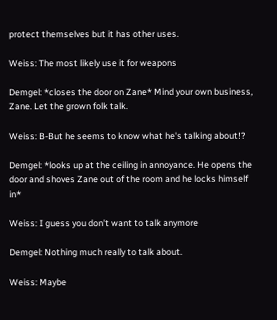protect themselves but it has other uses.

Weiss: The most likely use it for weapons

Demgel: *closes the door on Zane* Mind your own business, Zane. Let the grown folk talk.

Weiss: B-But he seems to know what he's talking about!?

Demgel: *looks up at the ceiling in annoyance. He opens the door and shoves Zane out of the room and he locks himself in*

Weiss: I guess you don't want to talk anymore

Demgel: Nothing much really to talk about.

Weiss: Maybe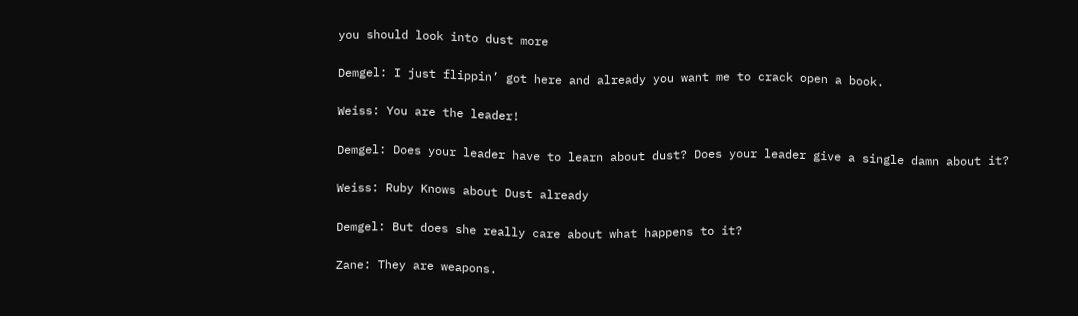you should look into dust more

Demgel: I just flippin’ got here and already you want me to crack open a book.

Weiss: You are the leader!

Demgel: Does your leader have to learn about dust? Does your leader give a single damn about it?

Weiss: Ruby Knows about Dust already

Demgel: But does she really care about what happens to it?

Zane: They are weapons.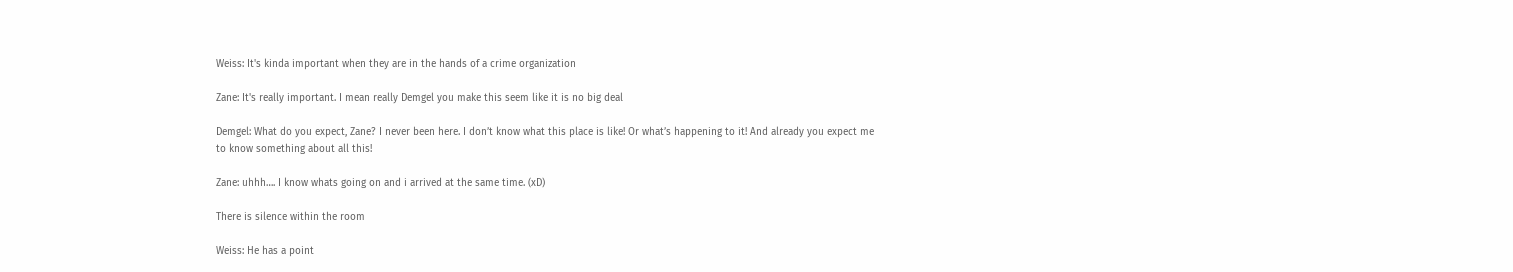Weiss: It's kinda important when they are in the hands of a crime organization

Zane: It's really important. I mean really Demgel you make this seem like it is no big deal

Demgel: What do you expect, Zane? I never been here. I don’t know what this place is like! Or what’s happening to it! And already you expect me to know something about all this!

Zane: uhhh…. I know whats going on and i arrived at the same time. (xD)

There is silence within the room

Weiss: He has a point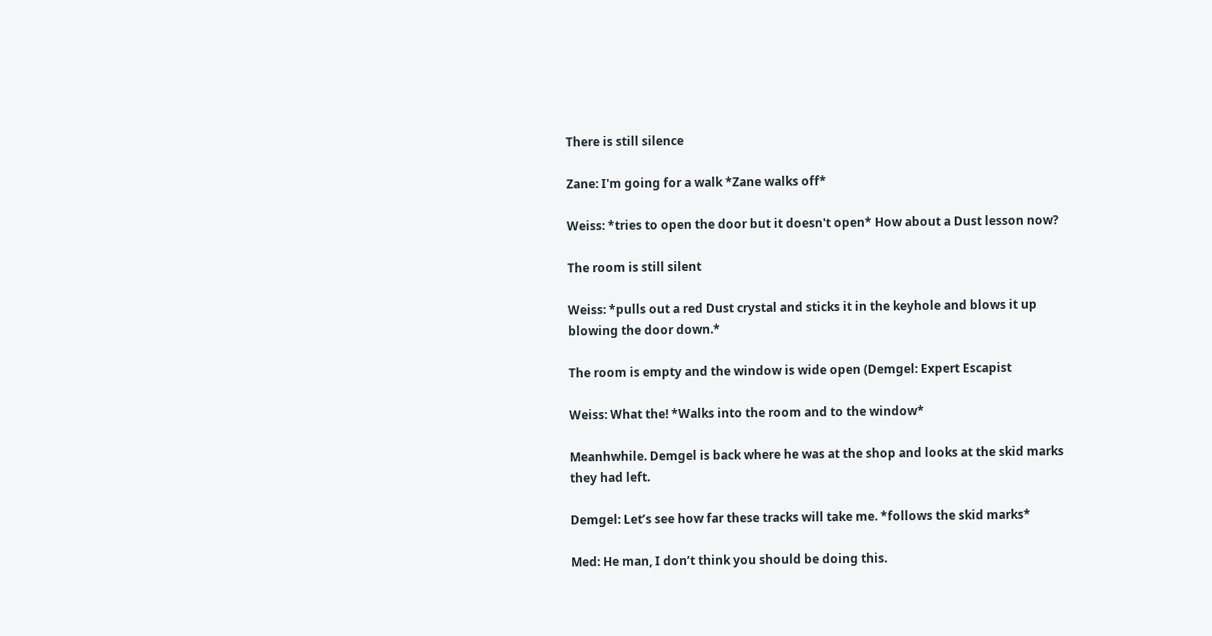There is still silence

Zane: I'm going for a walk *Zane walks off*

Weiss: *tries to open the door but it doesn't open* How about a Dust lesson now?

The room is still silent

Weiss: *pulls out a red Dust crystal and sticks it in the keyhole and blows it up blowing the door down.*

The room is empty and the window is wide open (Demgel: Expert Escapist

Weiss: What the! *Walks into the room and to the window*

Meanhwhile. Demgel is back where he was at the shop and looks at the skid marks they had left.

Demgel: Let’s see how far these tracks will take me. *follows the skid marks*

Med: He man, I don’t think you should be doing this.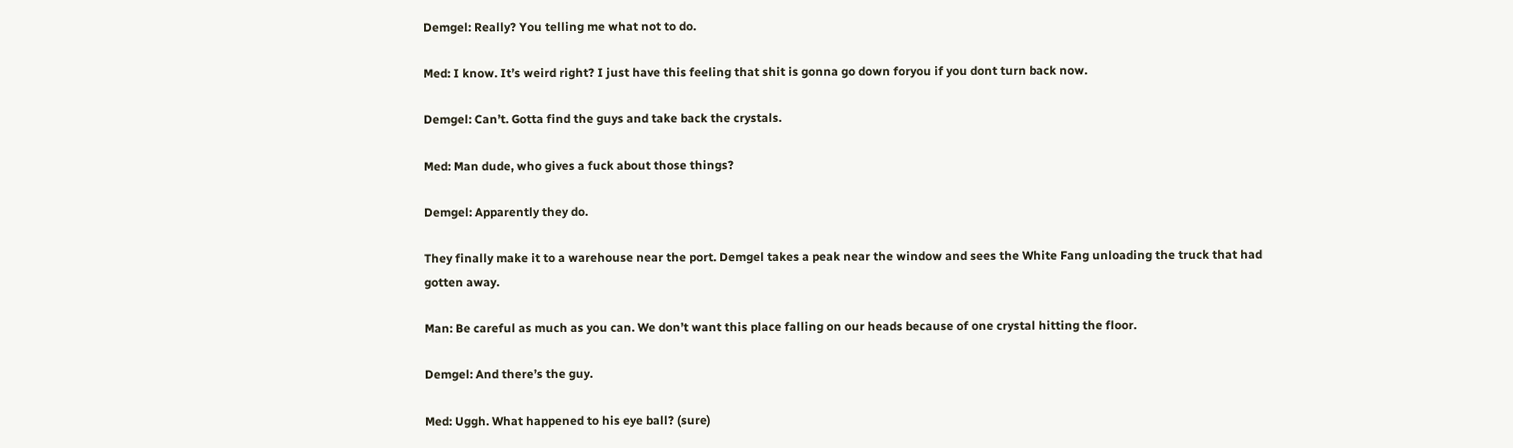Demgel: Really? You telling me what not to do.

Med: I know. It’s weird right? I just have this feeling that shit is gonna go down foryou if you dont turn back now.

Demgel: Can’t. Gotta find the guys and take back the crystals.

Med: Man dude, who gives a fuck about those things?

Demgel: Apparently they do.

They finally make it to a warehouse near the port. Demgel takes a peak near the window and sees the White Fang unloading the truck that had gotten away.

Man: Be careful as much as you can. We don’t want this place falling on our heads because of one crystal hitting the floor.

Demgel: And there’s the guy.

Med: Uggh. What happened to his eye ball? (sure)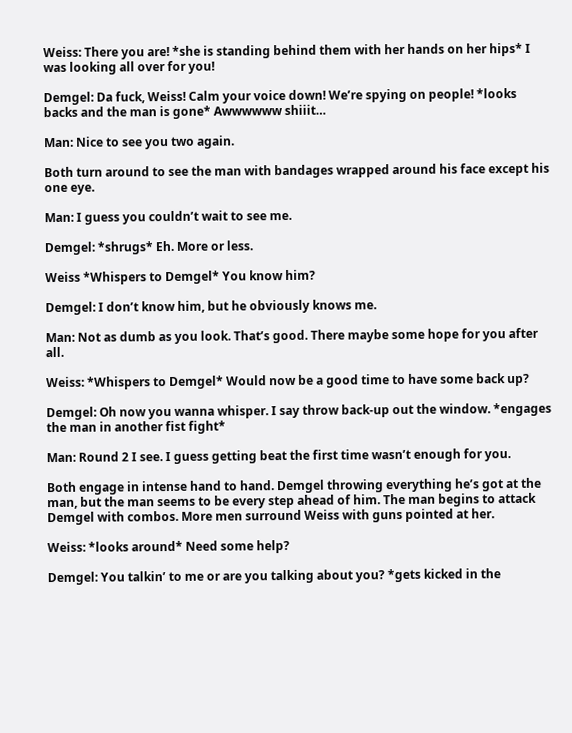Weiss: There you are! *she is standing behind them with her hands on her hips* I was looking all over for you!

Demgel: Da fuck, Weiss! Calm your voice down! We’re spying on people! *looks backs and the man is gone* Awwwwww shiiit…

Man: Nice to see you two again.

Both turn around to see the man with bandages wrapped around his face except his one eye.

Man: I guess you couldn’t wait to see me.

Demgel: *shrugs* Eh. More or less.

Weiss *Whispers to Demgel* You know him?

Demgel: I don’t know him, but he obviously knows me.

Man: Not as dumb as you look. That’s good. There maybe some hope for you after all.

Weiss: *Whispers to Demgel* Would now be a good time to have some back up?

Demgel: Oh now you wanna whisper. I say throw back-up out the window. *engages the man in another fist fight*

Man: Round 2 I see. I guess getting beat the first time wasn’t enough for you.

Both engage in intense hand to hand. Demgel throwing everything he’s got at the man, but the man seems to be every step ahead of him. The man begins to attack Demgel with combos. More men surround Weiss with guns pointed at her.

Weiss: *looks around* Need some help?

Demgel: You talkin’ to me or are you talking about you? *gets kicked in the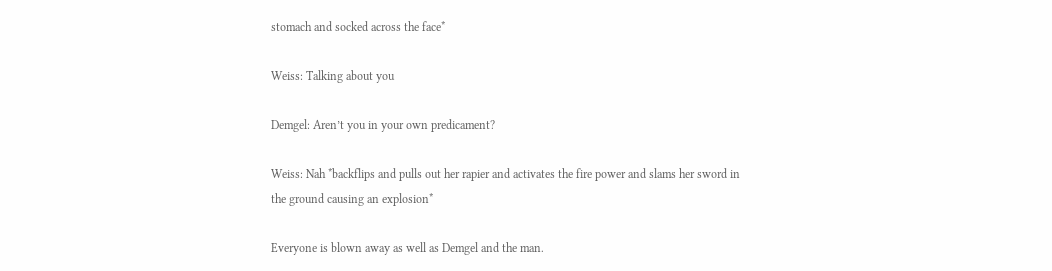stomach and socked across the face*

Weiss: Talking about you

Demgel: Aren’t you in your own predicament?

Weiss: Nah *backflips and pulls out her rapier and activates the fire power and slams her sword in the ground causing an explosion*

Everyone is blown away as well as Demgel and the man.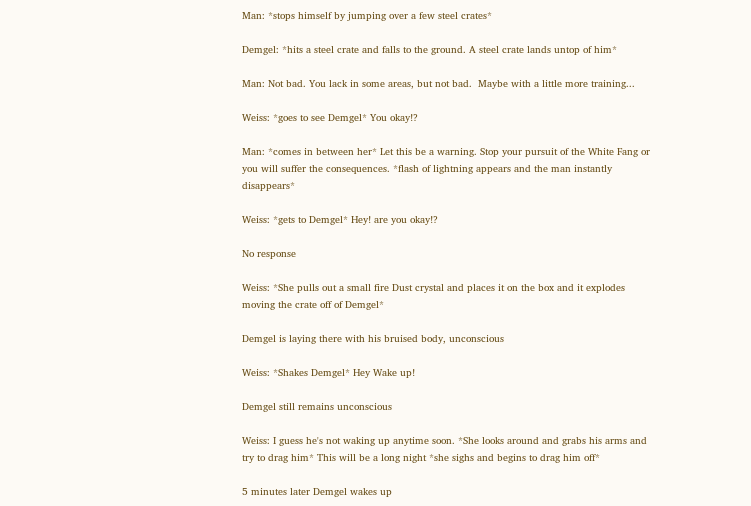Man: *stops himself by jumping over a few steel crates*

Demgel: *hits a steel crate and falls to the ground. A steel crate lands untop of him*

Man: Not bad. You lack in some areas, but not bad.  Maybe with a little more training...

Weiss: *goes to see Demgel* You okay!?

Man: *comes in between her* Let this be a warning. Stop your pursuit of the White Fang or you will suffer the consequences. *flash of lightning appears and the man instantly disappears*

Weiss: *gets to Demgel* Hey! are you okay!?

No response

Weiss: *She pulls out a small fire Dust crystal and places it on the box and it explodes moving the crate off of Demgel*

Demgel is laying there with his bruised body, unconscious

Weiss: *Shakes Demgel* Hey Wake up!

Demgel still remains unconscious

Weiss: I guess he's not waking up anytime soon. *She looks around and grabs his arms and try to drag him* This will be a long night *she sighs and begins to drag him off*

5 minutes later Demgel wakes up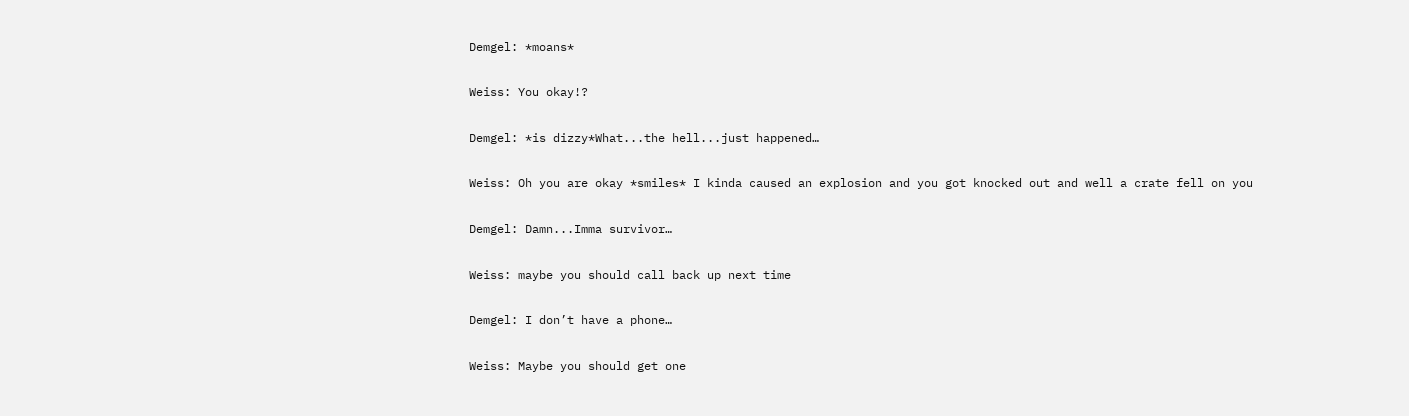Demgel: *moans*

Weiss: You okay!?

Demgel: *is dizzy*What...the hell...just happened…

Weiss: Oh you are okay *smiles* I kinda caused an explosion and you got knocked out and well a crate fell on you

Demgel: Damn...Imma survivor…

Weiss: maybe you should call back up next time

Demgel: I don’t have a phone…

Weiss: Maybe you should get one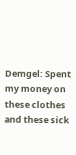Demgel: Spent my money on these clothes and these sick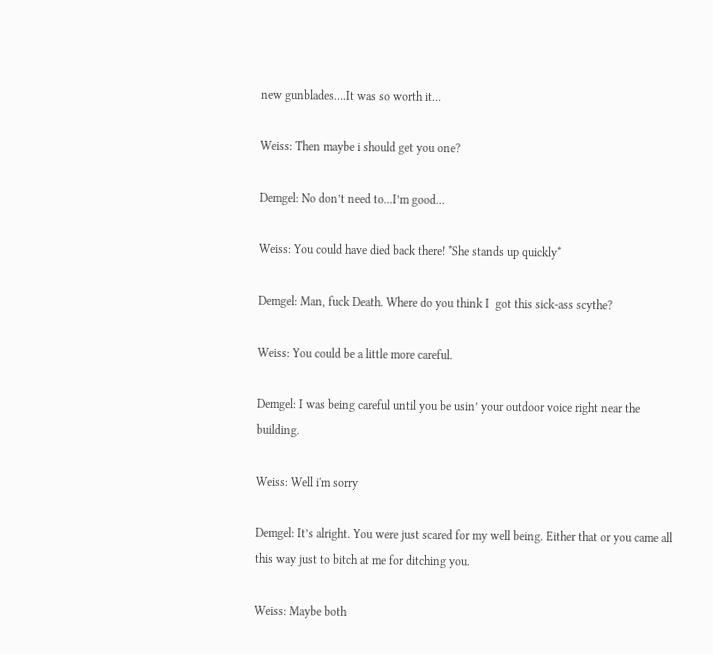new gunblades….It was so worth it…

Weiss: Then maybe i should get you one?

Demgel: No don’t need to...I’m good…

Weiss: You could have died back there! *She stands up quickly*

Demgel: Man, fuck Death. Where do you think I  got this sick-ass scythe?

Weiss: You could be a little more careful.

Demgel: I was being careful until you be usin’ your outdoor voice right near the building.

Weiss: Well i'm sorry

Demgel: It’s alright. You were just scared for my well being. Either that or you came all this way just to bitch at me for ditching you.

Weiss: Maybe both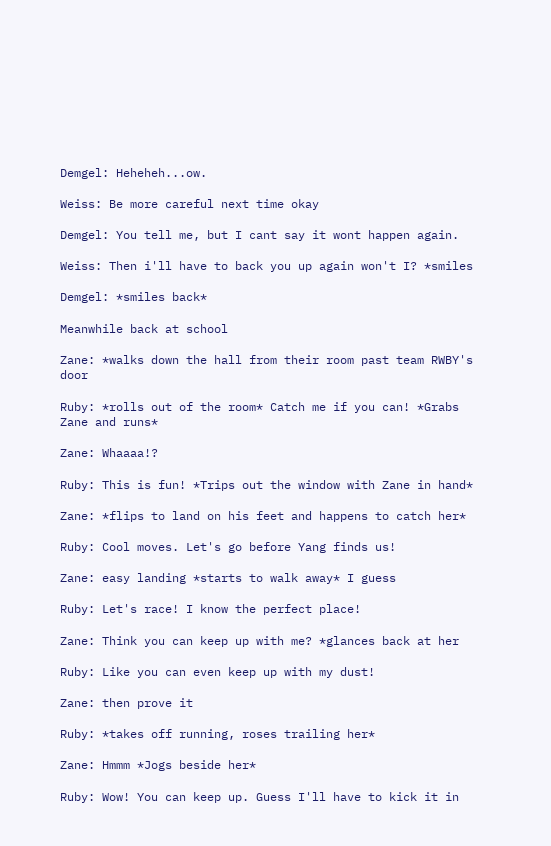Demgel: Heheheh...ow.

Weiss: Be more careful next time okay

Demgel: You tell me, but I cant say it wont happen again.

Weiss: Then i'll have to back you up again won't I? *smiles

Demgel: *smiles back*

Meanwhile back at school

Zane: *walks down the hall from their room past team RWBY's door

Ruby: *rolls out of the room* Catch me if you can! *Grabs Zane and runs*

Zane: Whaaaa!?

Ruby: This is fun! *Trips out the window with Zane in hand*

Zane: *flips to land on his feet and happens to catch her*

Ruby: Cool moves. Let's go before Yang finds us!

Zane: easy landing *starts to walk away* I guess

Ruby: Let's race! I know the perfect place!

Zane: Think you can keep up with me? *glances back at her

Ruby: Like you can even keep up with my dust!

Zane: then prove it

Ruby: *takes off running, roses trailing her*

Zane: Hmmm *Jogs beside her*

Ruby: Wow! You can keep up. Guess I'll have to kick it in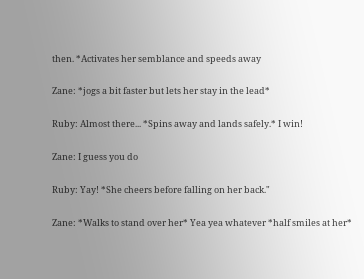then. *Activates her semblance and speeds away

Zane: *jogs a bit faster but lets her stay in the lead*

Ruby: Almost there... *Spins away and lands safely.* I win!

Zane: I guess you do

Ruby: Yay! *She cheers before falling on her back."

Zane: *Walks to stand over her* Yea yea whatever *half smiles at her*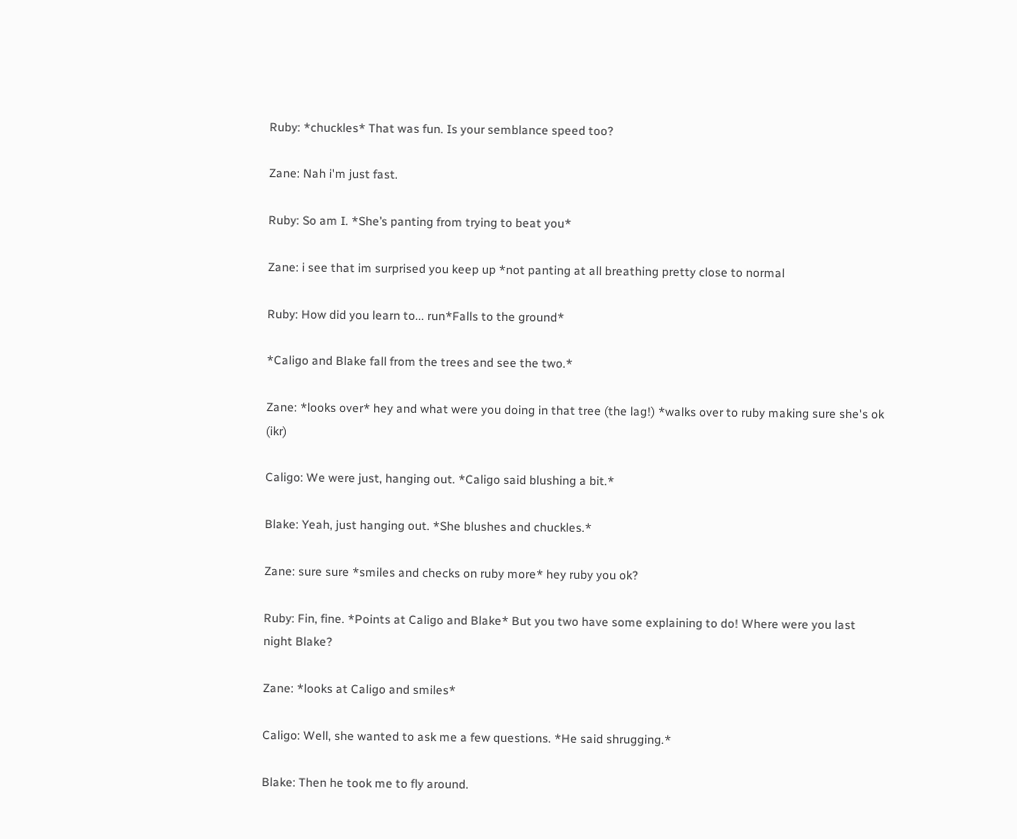Ruby: *chuckles* That was fun. Is your semblance speed too?

Zane: Nah i'm just fast.

Ruby: So am I. *She’s panting from trying to beat you*

Zane: i see that im surprised you keep up *not panting at all breathing pretty close to normal

Ruby: How did you learn to... run*Falls to the ground*

*Caligo and Blake fall from the trees and see the two.*

Zane: *looks over* hey and what were you doing in that tree (the lag!) *walks over to ruby making sure she's ok (ikr)

Caligo: We were just, hanging out. *Caligo said blushing a bit.*

Blake: Yeah, just hanging out. *She blushes and chuckles.*

Zane: sure sure *smiles and checks on ruby more* hey ruby you ok?

Ruby: Fin, fine. *Points at Caligo and Blake* But you two have some explaining to do! Where were you last night Blake?

Zane: *looks at Caligo and smiles*

Caligo: Well, she wanted to ask me a few questions. *He said shrugging.*

Blake: Then he took me to fly around.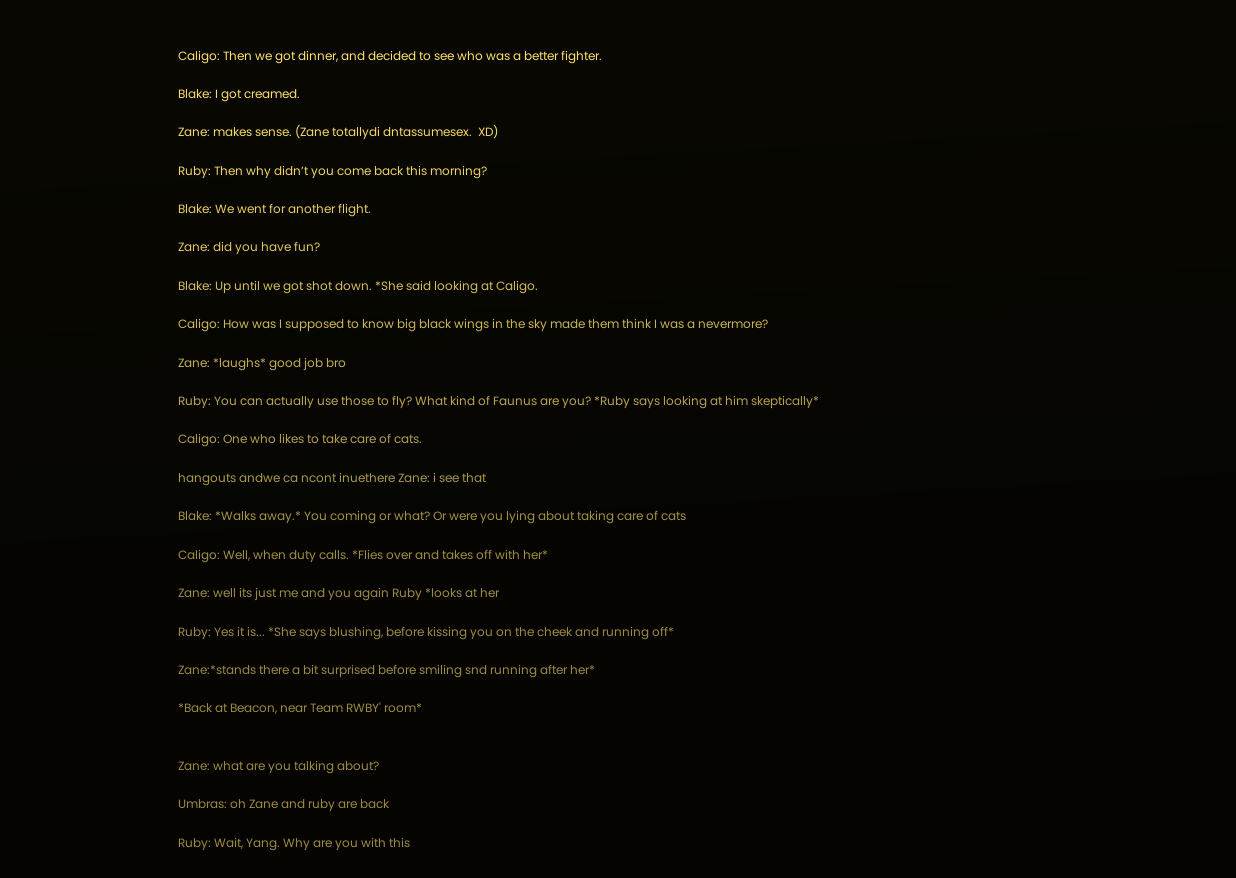Caligo: Then we got dinner, and decided to see who was a better fighter.

Blake: I got creamed.

Zane: makes sense. (Zane totallydi dntassumesex.  XD)

Ruby: Then why didn’t you come back this morning?

Blake: We went for another flight.

Zane: did you have fun?

Blake: Up until we got shot down. *She said looking at Caligo.

Caligo: How was I supposed to know big black wings in the sky made them think I was a nevermore?

Zane: *laughs* good job bro

Ruby: You can actually use those to fly? What kind of Faunus are you? *Ruby says looking at him skeptically*

Caligo: One who likes to take care of cats.

hangouts andwe ca ncont inuethere Zane: i see that

Blake: *Walks away.* You coming or what? Or were you lying about taking care of cats

Caligo: Well, when duty calls. *Flies over and takes off with her*

Zane: well its just me and you again Ruby *looks at her

Ruby: Yes it is... *She says blushing, before kissing you on the cheek and running off*

Zane:*stands there a bit surprised before smiling snd running after her*

*Back at Beacon, near Team RWBY' room*


Zane: what are you talking about?

Umbras: oh Zane and ruby are back

Ruby: Wait, Yang. Why are you with this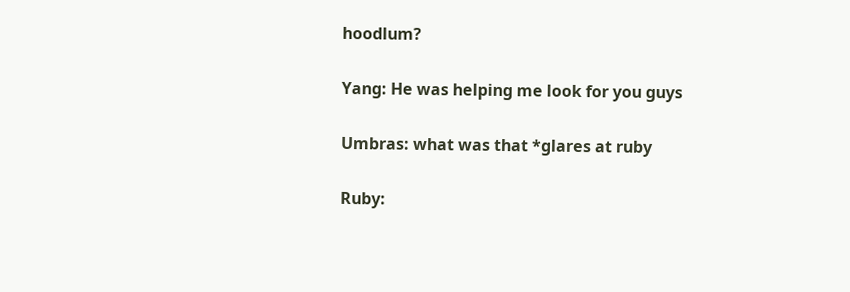hoodlum?

Yang: He was helping me look for you guys

Umbras: what was that *glares at ruby

Ruby: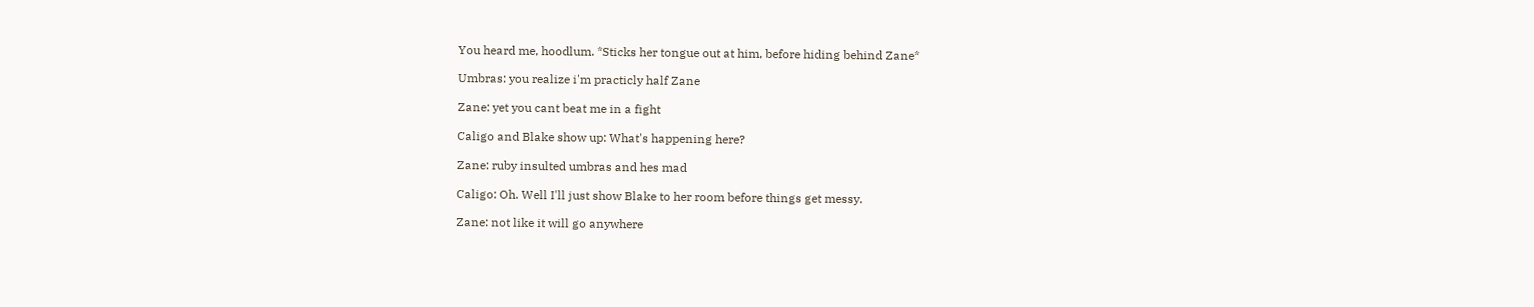You heard me, hoodlum. *Sticks her tongue out at him, before hiding behind Zane*

Umbras: you realize i'm practicly half Zane

Zane: yet you cant beat me in a fight

Caligo and Blake show up: What's happening here?

Zane: ruby insulted umbras and hes mad

Caligo: Oh. Well I'll just show Blake to her room before things get messy.

Zane: not like it will go anywhere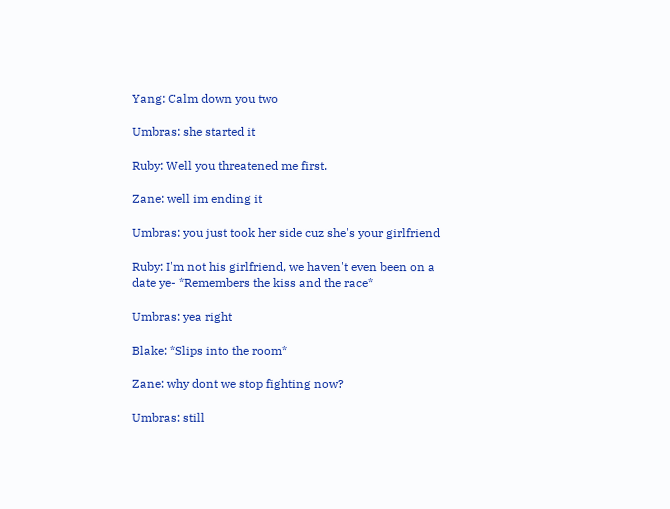Yang: Calm down you two

Umbras: she started it

Ruby: Well you threatened me first.

Zane: well im ending it

Umbras: you just took her side cuz she's your girlfriend

Ruby: I'm not his girlfriend, we haven't even been on a date ye- *Remembers the kiss and the race*

Umbras: yea right

Blake: *Slips into the room*

Zane: why dont we stop fighting now?

Umbras: still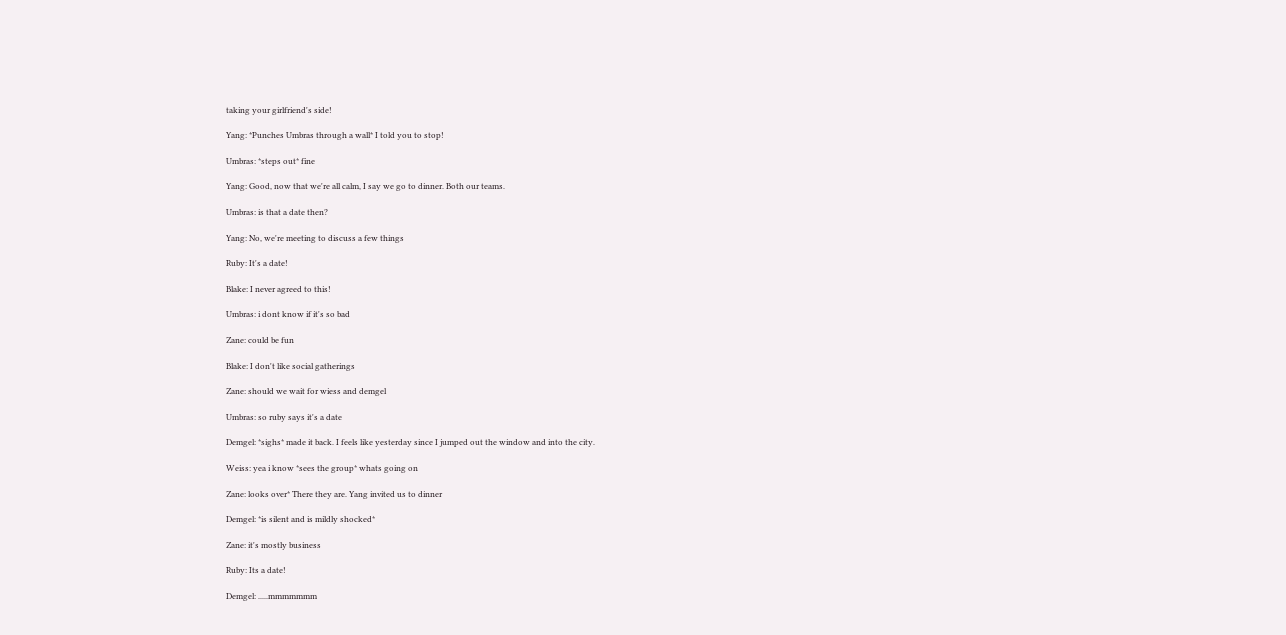taking your girlfriend's side!

Yang: *Punches Umbras through a wall* I told you to stop!

Umbras: *steps out* fine

Yang: Good, now that we're all calm, I say we go to dinner. Both our teams.

Umbras: is that a date then?

Yang: No, we're meeting to discuss a few things

Ruby: It's a date!

Blake: I never agreed to this!

Umbras: i dont know if it's so bad

Zane: could be fun

Blake: I don't like social gatherings

Zane: should we wait for wiess and demgel

Umbras: so ruby says it's a date

Demgel: *sighs* made it back. I feels like yesterday since I jumped out the window and into the city.

Weiss: yea i know *sees the group* whats going on

Zane: looks over* There they are. Yang invited us to dinner

Demgel: *is silent and is mildly shocked*

Zane: it's mostly business

Ruby: Its a date!

Demgel: .....mmmmmmm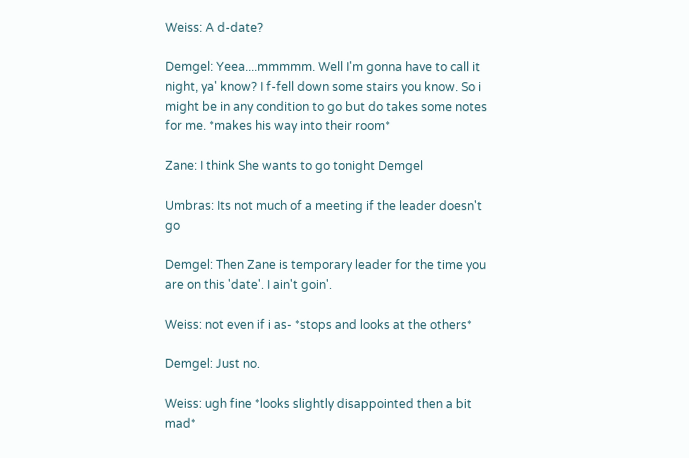Weiss: A d-date?

Demgel: Yeea....mmmmm. Well I'm gonna have to call it night, ya' know? I f-fell down some stairs you know. So i might be in any condition to go but do takes some notes for me. *makes his way into their room*

Zane: I think She wants to go tonight Demgel

Umbras: Its not much of a meeting if the leader doesn't go

Demgel: Then Zane is temporary leader for the time you are on this 'date'. I ain't goin'.

Weiss: not even if i as- *stops and looks at the others*

Demgel: Just no.

Weiss: ugh fine *looks slightly disappointed then a bit mad*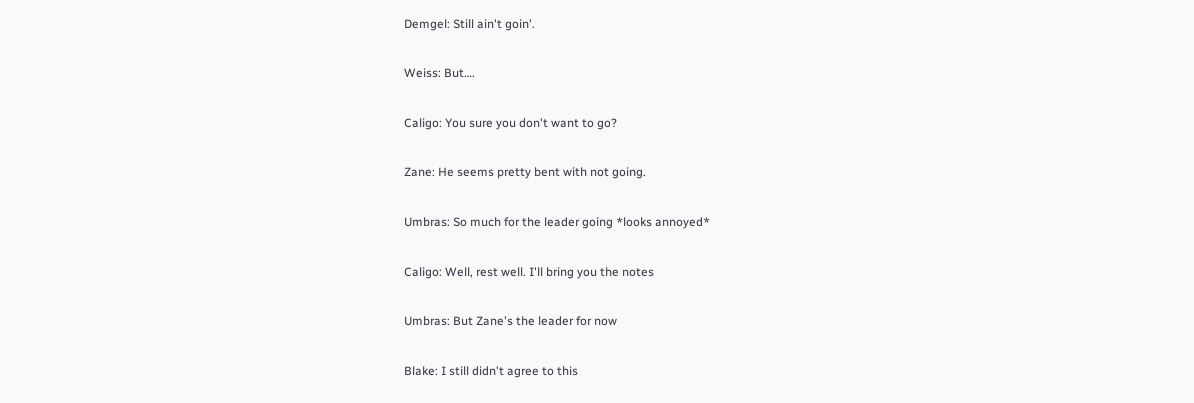Demgel: Still ain't goin'.

Weiss: But….

Caligo: You sure you don't want to go?

Zane: He seems pretty bent with not going.

Umbras: So much for the leader going *looks annoyed*

Caligo: Well, rest well. I'll bring you the notes

Umbras: But Zane's the leader for now

Blake: I still didn't agree to this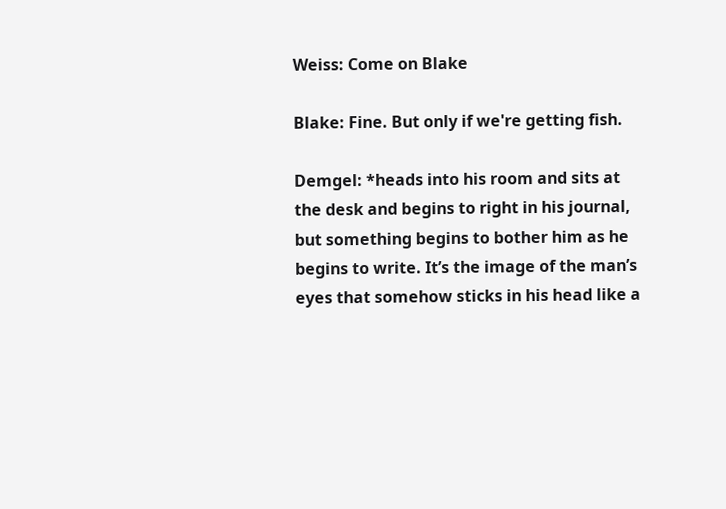Weiss: Come on Blake

Blake: Fine. But only if we're getting fish.

Demgel: *heads into his room and sits at the desk and begins to right in his journal, but something begins to bother him as he begins to write. It’s the image of the man’s eyes that somehow sticks in his head like a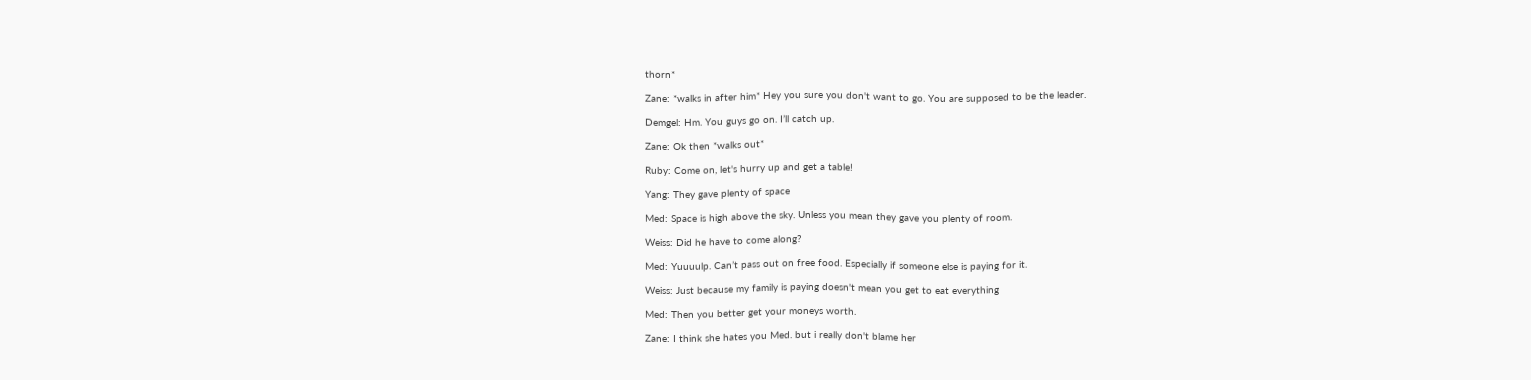thorn*

Zane: *walks in after him* Hey you sure you don't want to go. You are supposed to be the leader.

Demgel: Hm. You guys go on. I’ll catch up.

Zane: Ok then *walks out*

Ruby: Come on, let's hurry up and get a table!

Yang: They gave plenty of space

Med: Space is high above the sky. Unless you mean they gave you plenty of room.

Weiss: Did he have to come along?

Med: Yuuuulp. Can’t pass out on free food. Especially if someone else is paying for it.

Weiss: Just because my family is paying doesn't mean you get to eat everything

Med: Then you better get your moneys worth.

Zane: I think she hates you Med. but i really don't blame her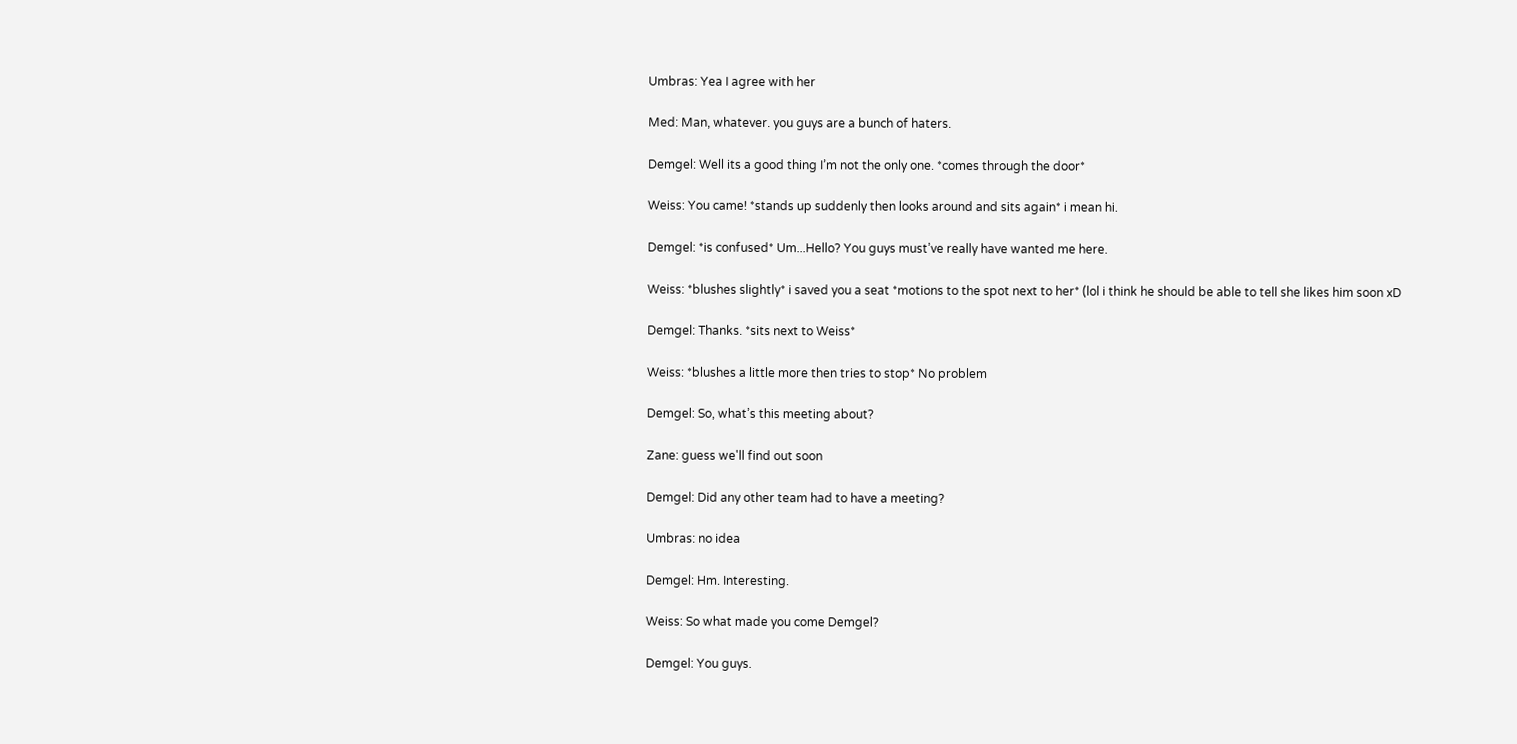Umbras: Yea I agree with her

Med: Man, whatever. you guys are a bunch of haters.

Demgel: Well its a good thing I’m not the only one. *comes through the door*

Weiss: You came! *stands up suddenly then looks around and sits again* i mean hi.

Demgel: *is confused* Um...Hello? You guys must’ve really have wanted me here.

Weiss: *blushes slightly* i saved you a seat *motions to the spot next to her* (lol i think he should be able to tell she likes him soon xD

Demgel: Thanks. *sits next to Weiss*

Weiss: *blushes a little more then tries to stop* No problem

Demgel: So, what’s this meeting about?

Zane: guess we'll find out soon

Demgel: Did any other team had to have a meeting?

Umbras: no idea

Demgel: Hm. Interesting.

Weiss: So what made you come Demgel?

Demgel: You guys.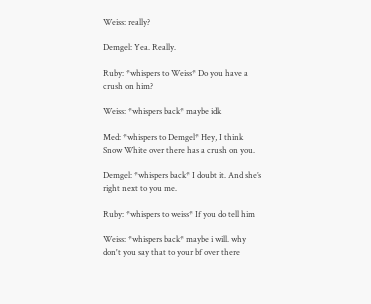Weiss: really?

Demgel: Yea. Really.

Ruby: *whispers to Weiss* Do you have a crush on him?

Weiss: *whispers back* maybe idk

Med: *whispers to Demgel* Hey, I think Snow White over there has a crush on you.

Demgel: *whispers back* I doubt it. And she’s right next to you me.

Ruby: *whispers to weiss* If you do tell him

Weiss: *whispers back* maybe i will. why don't you say that to your bf over there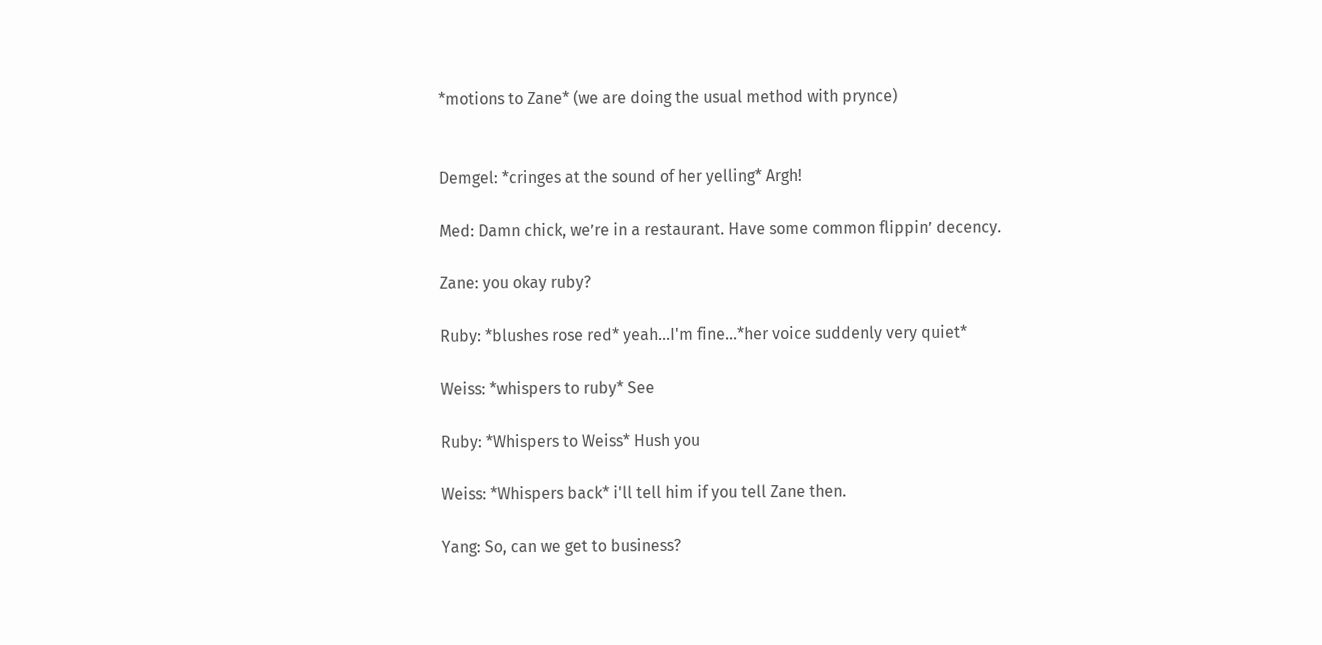*motions to Zane* (we are doing the usual method with prynce)


Demgel: *cringes at the sound of her yelling* Argh!

Med: Damn chick, we’re in a restaurant. Have some common flippin’ decency.

Zane: you okay ruby?

Ruby: *blushes rose red* yeah...I'm fine...*her voice suddenly very quiet*

Weiss: *whispers to ruby* See

Ruby: *Whispers to Weiss* Hush you

Weiss: *Whispers back* i'll tell him if you tell Zane then.

Yang: So, can we get to business?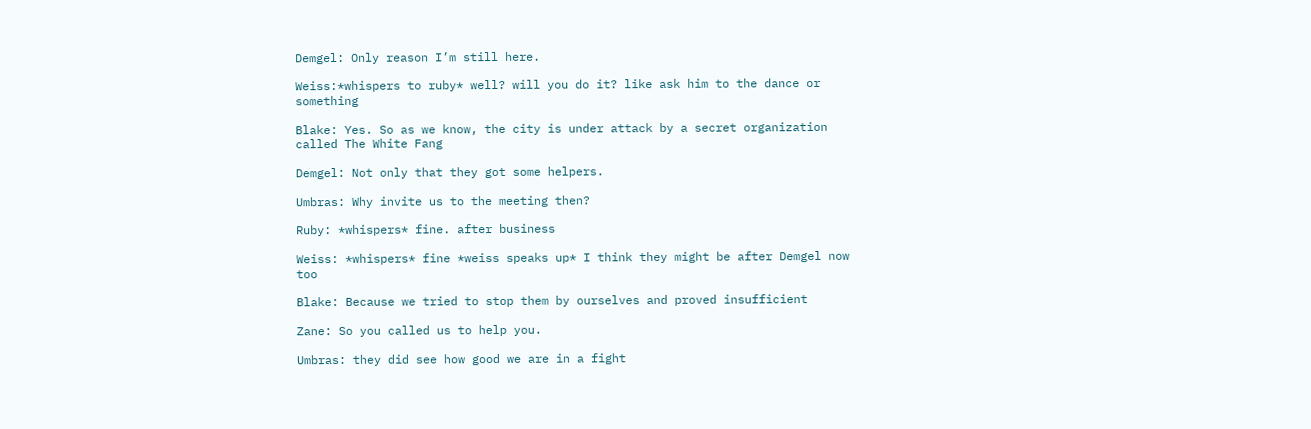Demgel: Only reason I’m still here.

Weiss:*whispers to ruby* well? will you do it? like ask him to the dance or something

Blake: Yes. So as we know, the city is under attack by a secret organization called The White Fang

Demgel: Not only that they got some helpers.

Umbras: Why invite us to the meeting then?

Ruby: *whispers* fine. after business

Weiss: *whispers* fine *weiss speaks up* I think they might be after Demgel now too

Blake: Because we tried to stop them by ourselves and proved insufficient

Zane: So you called us to help you.

Umbras: they did see how good we are in a fight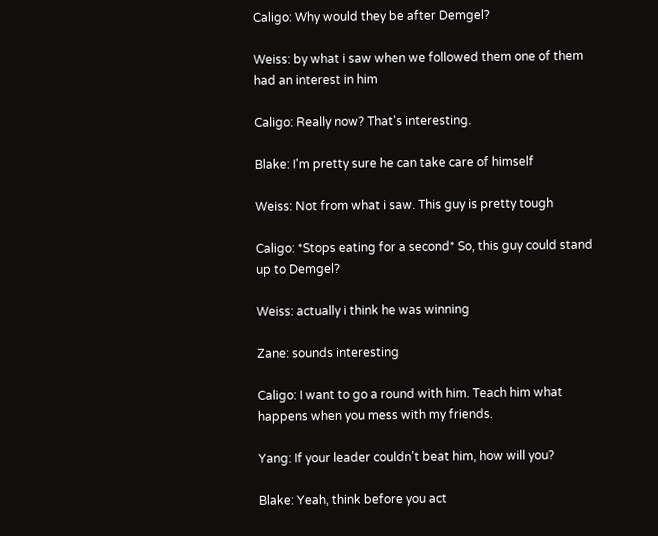Caligo: Why would they be after Demgel?

Weiss: by what i saw when we followed them one of them had an interest in him

Caligo: Really now? That's interesting.

Blake: I'm pretty sure he can take care of himself

Weiss: Not from what i saw. This guy is pretty tough

Caligo: *Stops eating for a second* So, this guy could stand up to Demgel?

Weiss: actually i think he was winning

Zane: sounds interesting

Caligo: I want to go a round with him. Teach him what happens when you mess with my friends.

Yang: If your leader couldn't beat him, how will you?

Blake: Yeah, think before you act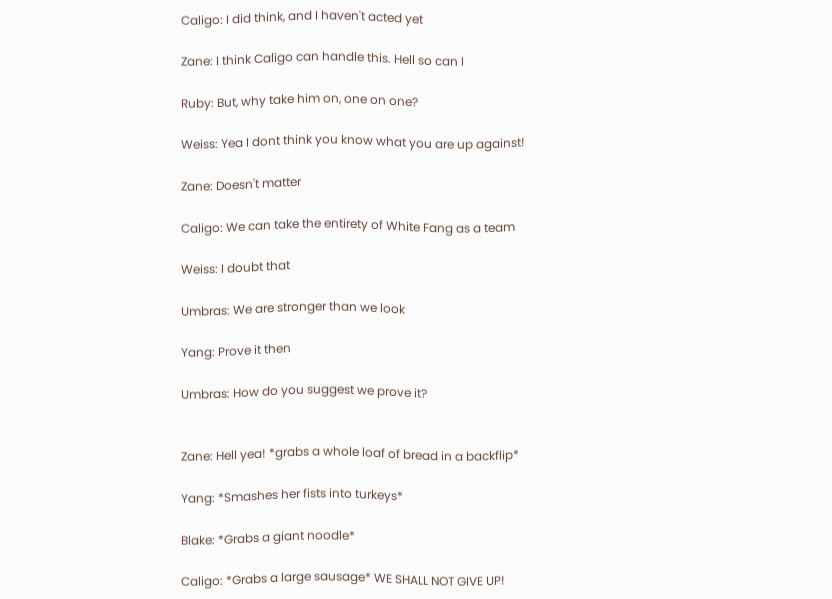Caligo: I did think, and I haven't acted yet

Zane: I think Caligo can handle this. Hell so can I

Ruby: But, why take him on, one on one?

Weiss: Yea I dont think you know what you are up against!

Zane: Doesn't matter

Caligo: We can take the entirety of White Fang as a team

Weiss: I doubt that

Umbras: We are stronger than we look

Yang: Prove it then

Umbras: How do you suggest we prove it?


Zane: Hell yea! *grabs a whole loaf of bread in a backflip*

Yang: *Smashes her fists into turkeys*

Blake: *Grabs a giant noodle*

Caligo: *Grabs a large sausage* WE SHALL NOT GIVE UP!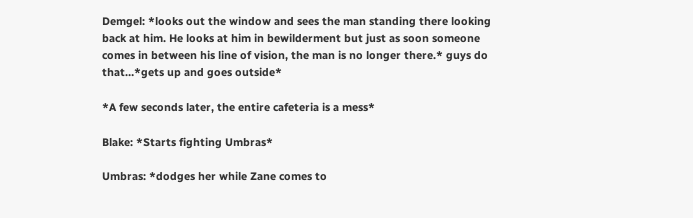Demgel: *looks out the window and sees the man standing there looking back at him. He looks at him in bewilderment but just as soon someone comes in between his line of vision, the man is no longer there.* guys do that…*gets up and goes outside*

*A few seconds later, the entire cafeteria is a mess*

Blake: *Starts fighting Umbras*

Umbras: *dodges her while Zane comes to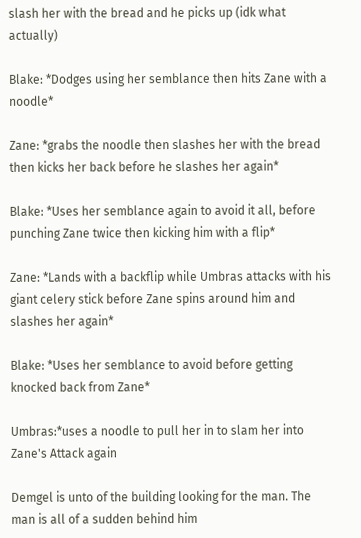slash her with the bread and he picks up (idk what actually)

Blake: *Dodges using her semblance then hits Zane with a noodle*

Zane: *grabs the noodle then slashes her with the bread then kicks her back before he slashes her again*

Blake: *Uses her semblance again to avoid it all, before punching Zane twice then kicking him with a flip*

Zane: *Lands with a backflip while Umbras attacks with his giant celery stick before Zane spins around him and slashes her again*

Blake: *Uses her semblance to avoid before getting knocked back from Zane*

Umbras:*uses a noodle to pull her in to slam her into Zane's Attack again

Demgel is unto of the building looking for the man. The man is all of a sudden behind him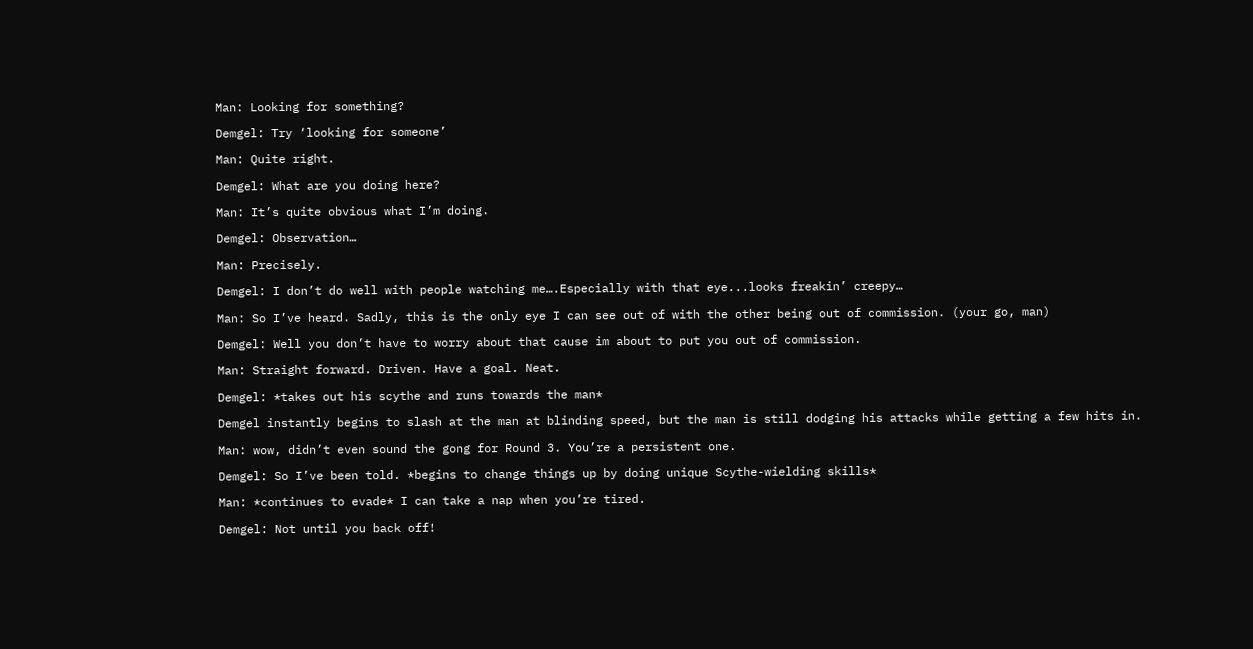Man: Looking for something?

Demgel: Try ‘looking for someone’

Man: Quite right.

Demgel: What are you doing here?

Man: It’s quite obvious what I’m doing.

Demgel: Observation…

Man: Precisely.

Demgel: I don’t do well with people watching me….Especially with that eye...looks freakin’ creepy…

Man: So I’ve heard. Sadly, this is the only eye I can see out of with the other being out of commission. (your go, man)

Demgel: Well you don’t have to worry about that cause im about to put you out of commission.

Man: Straight forward. Driven. Have a goal. Neat.

Demgel: *takes out his scythe and runs towards the man*

Demgel instantly begins to slash at the man at blinding speed, but the man is still dodging his attacks while getting a few hits in.

Man: wow, didn’t even sound the gong for Round 3. You’re a persistent one.

Demgel: So I’ve been told. *begins to change things up by doing unique Scythe-wielding skills*

Man: *continues to evade* I can take a nap when you’re tired.

Demgel: Not until you back off!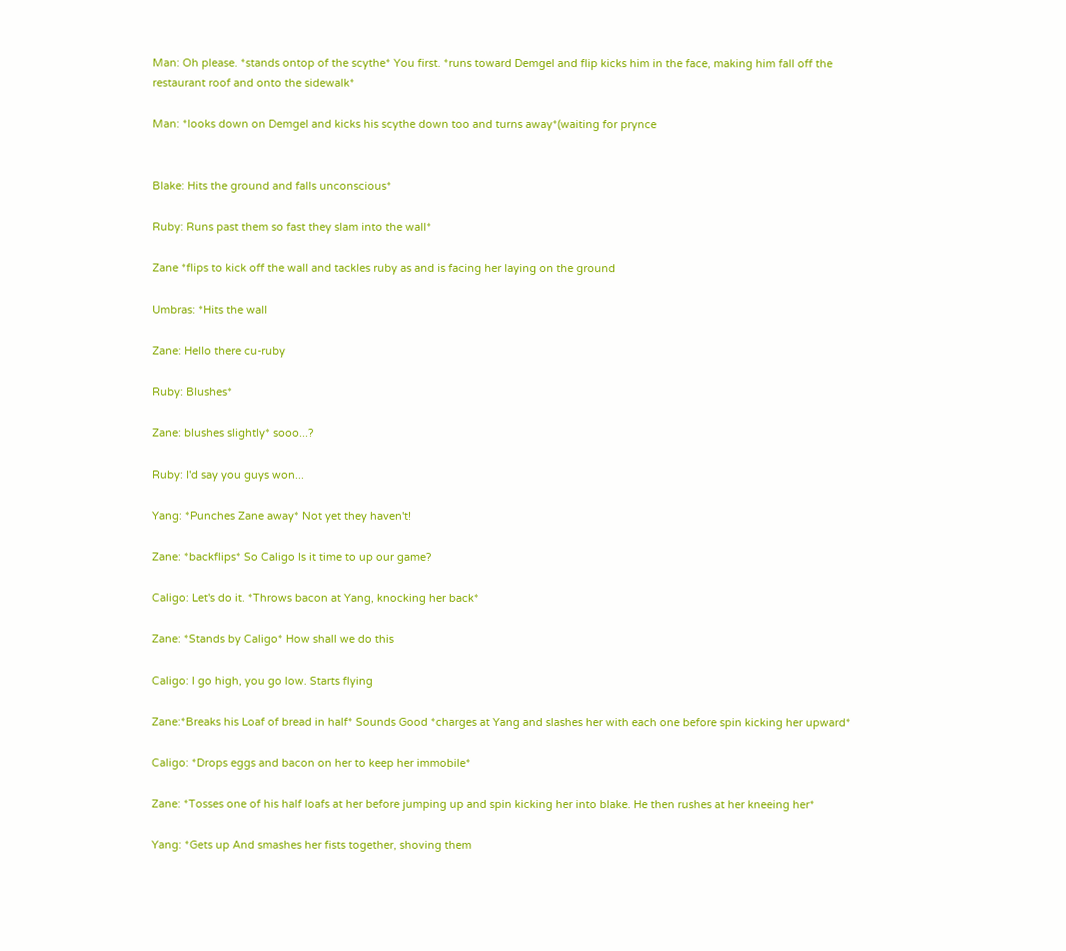Man: Oh please. *stands ontop of the scythe* You first. *runs toward Demgel and flip kicks him in the face, making him fall off the restaurant roof and onto the sidewalk*

Man: *looks down on Demgel and kicks his scythe down too and turns away*(waiting for prynce


Blake: Hits the ground and falls unconscious*

Ruby: Runs past them so fast they slam into the wall*

Zane *flips to kick off the wall and tackles ruby as and is facing her laying on the ground

Umbras: *Hits the wall

Zane: Hello there cu-ruby

Ruby: Blushes*

Zane: blushes slightly* sooo...?

Ruby: I'd say you guys won...

Yang: *Punches Zane away* Not yet they haven't!

Zane: *backflips* So Caligo Is it time to up our game?

Caligo: Let's do it. *Throws bacon at Yang, knocking her back*

Zane: *Stands by Caligo* How shall we do this

Caligo: I go high, you go low. Starts flying

Zane:*Breaks his Loaf of bread in half* Sounds Good *charges at Yang and slashes her with each one before spin kicking her upward*

Caligo: *Drops eggs and bacon on her to keep her immobile*

Zane: *Tosses one of his half loafs at her before jumping up and spin kicking her into blake. He then rushes at her kneeing her*

Yang: *Gets up And smashes her fists together, shoving them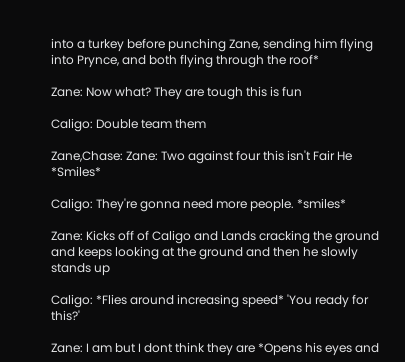into a turkey before punching Zane, sending him flying into Prynce, and both flying through the roof*

Zane: Now what? They are tough this is fun

Caligo: Double team them

Zane,Chase: Zane: Two against four this isn't Fair He *Smiles*

Caligo: They're gonna need more people. *smiles*

Zane: Kicks off of Caligo and Lands cracking the ground and keeps looking at the ground and then he slowly stands up

Caligo: *Flies around increasing speed* 'You ready for this?'

Zane: I am but I dont think they are *Opens his eyes and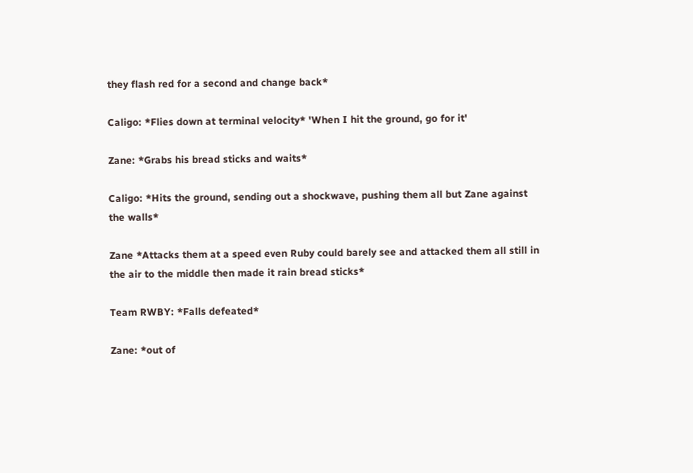they flash red for a second and change back*

Caligo: *Flies down at terminal velocity* 'When I hit the ground, go for it'

Zane: *Grabs his bread sticks and waits*

Caligo: *Hits the ground, sending out a shockwave, pushing them all but Zane against the walls*

Zane *Attacks them at a speed even Ruby could barely see and attacked them all still in the air to the middle then made it rain bread sticks*

Team RWBY: *Falls defeated*

Zane: *out of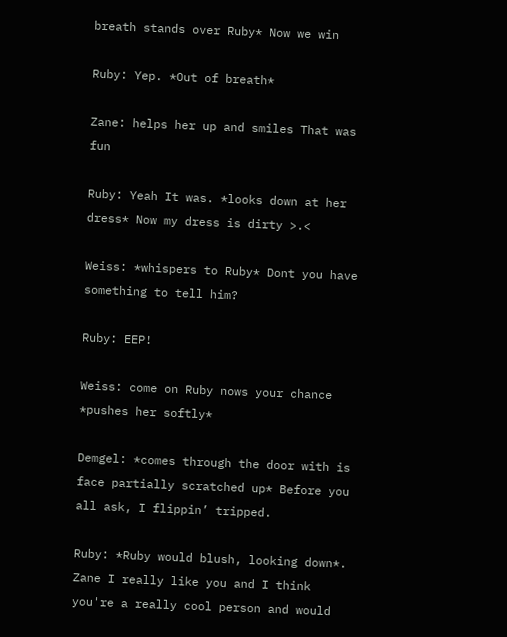breath stands over Ruby* Now we win

Ruby: Yep. *Out of breath*

Zane: helps her up and smiles That was fun

Ruby: Yeah It was. *looks down at her dress* Now my dress is dirty >.<

Weiss: *whispers to Ruby* Dont you have something to tell him?

Ruby: EEP!

Weiss: come on Ruby nows your chance *pushes her softly*

Demgel: *comes through the door with is face partially scratched up* Before you all ask, I flippin’ tripped.

Ruby: *Ruby would blush, looking down*. Zane I really like you and I think you're a really cool person and would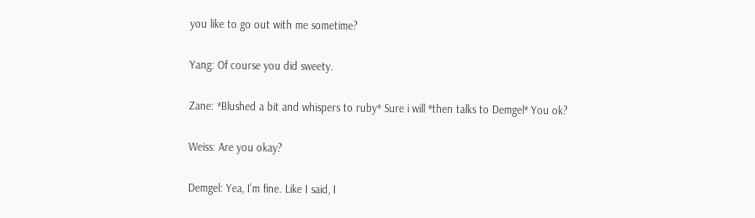you like to go out with me sometime?

Yang: Of course you did sweety.

Zane: *Blushed a bit and whispers to ruby* Sure i will *then talks to Demgel* You ok?

Weiss: Are you okay?

Demgel: Yea, I’m fine. Like I said, I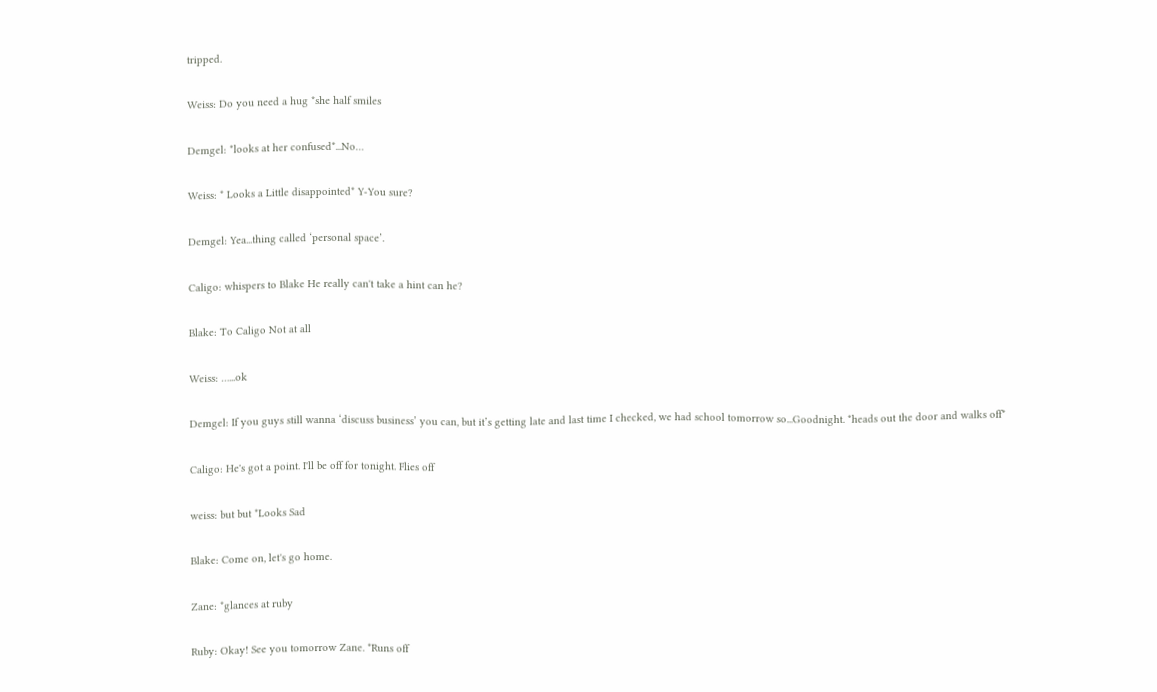tripped.

Weiss: Do you need a hug *she half smiles

Demgel: *looks at her confused*...No…

Weiss: * Looks a Little disappointed* Y-You sure?

Demgel: Yea...thing called ‘personal space’.

Caligo: whispers to Blake He really can't take a hint can he?

Blake: To Caligo Not at all

Weiss: …...ok

Demgel: If you guys still wanna ‘discuss business’ you can, but it’s getting late and last time I checked, we had school tomorrow so...Goodnight. *heads out the door and walks off*

Caligo: He's got a point. I'll be off for tonight. Flies off

weiss: but but *Looks Sad

Blake: Come on, let's go home.

Zane: *glances at ruby

Ruby: Okay! See you tomorrow Zane. *Runs off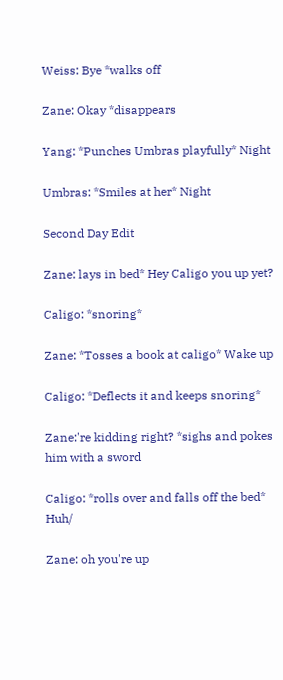Weiss: Bye *walks off

Zane: Okay *disappears

Yang: *Punches Umbras playfully* Night

Umbras: *Smiles at her* Night

Second Day Edit

Zane: lays in bed* Hey Caligo you up yet?

Caligo: *snoring*

Zane: *Tosses a book at caligo* Wake up

Caligo: *Deflects it and keeps snoring*

Zane:'re kidding right? *sighs and pokes him with a sword

Caligo: *rolls over and falls off the bed* Huh/

Zane: oh you're up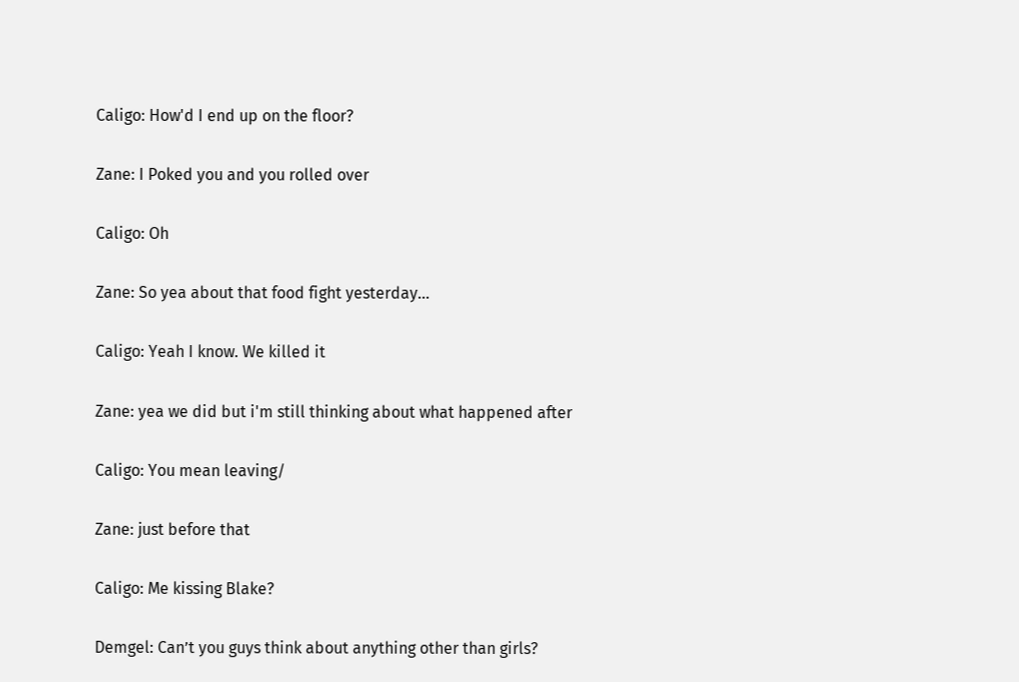Caligo: How'd I end up on the floor?

Zane: I Poked you and you rolled over

Caligo: Oh

Zane: So yea about that food fight yesterday...

Caligo: Yeah I know. We killed it

Zane: yea we did but i'm still thinking about what happened after

Caligo: You mean leaving/

Zane: just before that

Caligo: Me kissing Blake?

Demgel: Can’t you guys think about anything other than girls?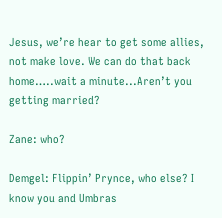Jesus, we’re hear to get some allies, not make love. We can do that back home…..wait a minute...Aren’t you getting married?

Zane: who?

Demgel: Flippin’ Prynce, who else? I know you and Umbras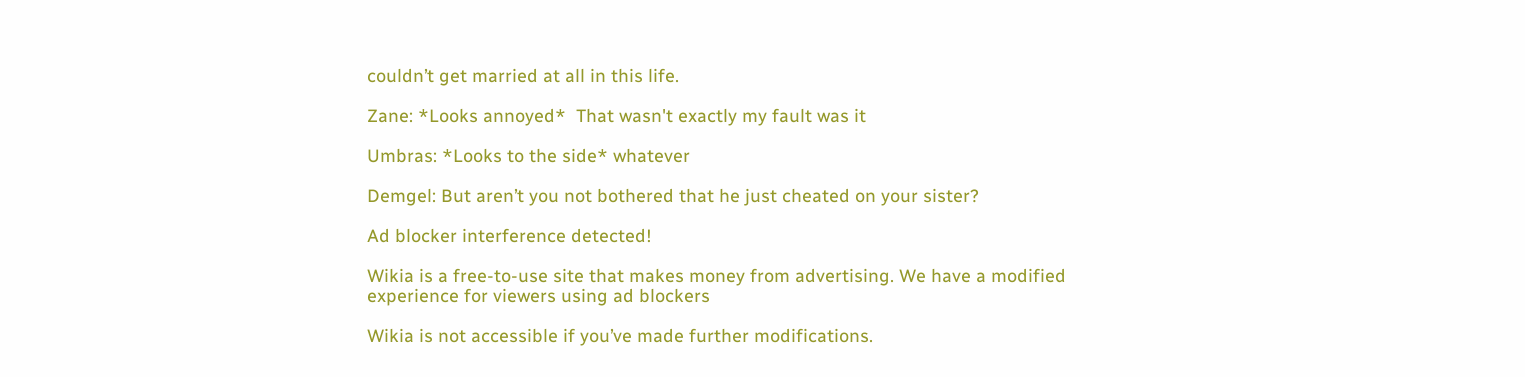couldn’t get married at all in this life.

Zane: *Looks annoyed*  That wasn't exactly my fault was it

Umbras: *Looks to the side* whatever

Demgel: But aren’t you not bothered that he just cheated on your sister?

Ad blocker interference detected!

Wikia is a free-to-use site that makes money from advertising. We have a modified experience for viewers using ad blockers

Wikia is not accessible if you’ve made further modifications.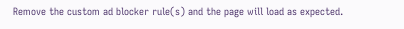Remove the custom ad blocker rule(s) and the page will load as expected.